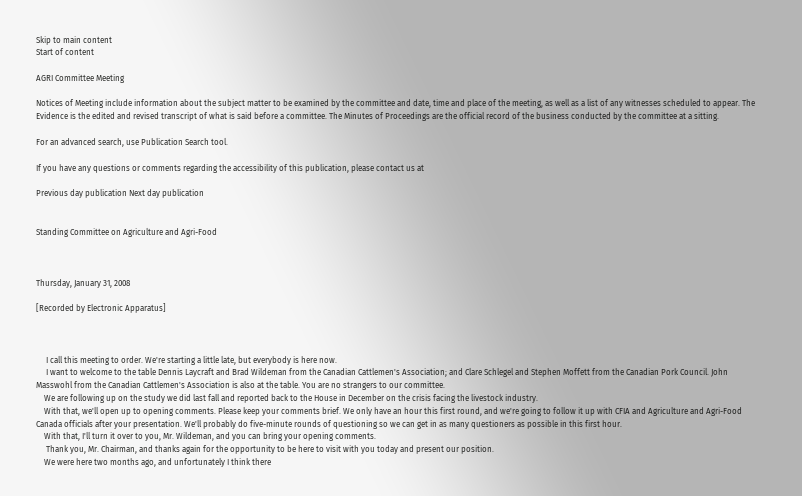Skip to main content
Start of content

AGRI Committee Meeting

Notices of Meeting include information about the subject matter to be examined by the committee and date, time and place of the meeting, as well as a list of any witnesses scheduled to appear. The Evidence is the edited and revised transcript of what is said before a committee. The Minutes of Proceedings are the official record of the business conducted by the committee at a sitting.

For an advanced search, use Publication Search tool.

If you have any questions or comments regarding the accessibility of this publication, please contact us at

Previous day publication Next day publication


Standing Committee on Agriculture and Agri-Food



Thursday, January 31, 2008

[Recorded by Electronic Apparatus]



     I call this meeting to order. We're starting a little late, but everybody is here now.
     I want to welcome to the table Dennis Laycraft and Brad Wildeman from the Canadian Cattlemen's Association; and Clare Schlegel and Stephen Moffett from the Canadian Pork Council. John Masswohl from the Canadian Cattlemen's Association is also at the table. You are no strangers to our committee.
    We are following up on the study we did last fall and reported back to the House in December on the crisis facing the livestock industry.
    With that, we'll open up to opening comments. Please keep your comments brief. We only have an hour this first round, and we're going to follow it up with CFIA and Agriculture and Agri-Food Canada officials after your presentation. We'll probably do five-minute rounds of questioning so we can get in as many questioners as possible in this first hour.
    With that, I'll turn it over to you, Mr. Wildeman, and you can bring your opening comments.
     Thank you, Mr. Chairman, and thanks again for the opportunity to be here to visit with you today and present our position.
    We were here two months ago, and unfortunately I think there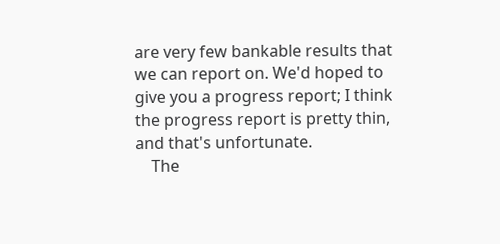are very few bankable results that we can report on. We'd hoped to give you a progress report; I think the progress report is pretty thin, and that's unfortunate.
    The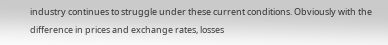industry continues to struggle under these current conditions. Obviously with the difference in prices and exchange rates, losses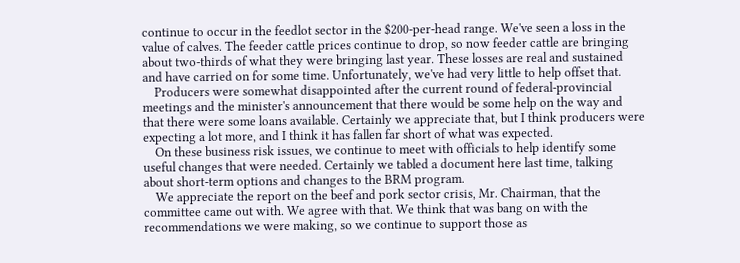continue to occur in the feedlot sector in the $200-per-head range. We've seen a loss in the value of calves. The feeder cattle prices continue to drop, so now feeder cattle are bringing about two-thirds of what they were bringing last year. These losses are real and sustained and have carried on for some time. Unfortunately, we've had very little to help offset that.
    Producers were somewhat disappointed after the current round of federal-provincial meetings and the minister's announcement that there would be some help on the way and that there were some loans available. Certainly we appreciate that, but I think producers were expecting a lot more, and I think it has fallen far short of what was expected.
    On these business risk issues, we continue to meet with officials to help identify some useful changes that were needed. Certainly we tabled a document here last time, talking about short-term options and changes to the BRM program.
    We appreciate the report on the beef and pork sector crisis, Mr. Chairman, that the committee came out with. We agree with that. We think that was bang on with the recommendations we were making, so we continue to support those as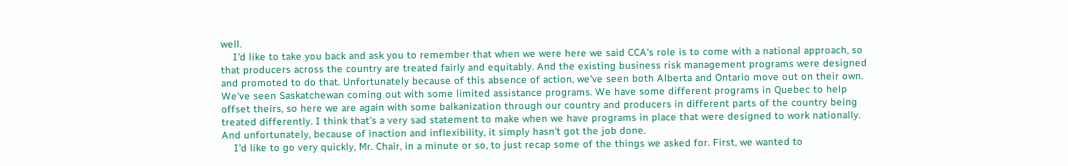well.
    I'd like to take you back and ask you to remember that when we were here we said CCA's role is to come with a national approach, so that producers across the country are treated fairly and equitably. And the existing business risk management programs were designed and promoted to do that. Unfortunately because of this absence of action, we've seen both Alberta and Ontario move out on their own. We've seen Saskatchewan coming out with some limited assistance programs. We have some different programs in Quebec to help offset theirs, so here we are again with some balkanization through our country and producers in different parts of the country being treated differently. I think that's a very sad statement to make when we have programs in place that were designed to work nationally. And unfortunately, because of inaction and inflexibility, it simply hasn't got the job done.
    I'd like to go very quickly, Mr. Chair, in a minute or so, to just recap some of the things we asked for. First, we wanted to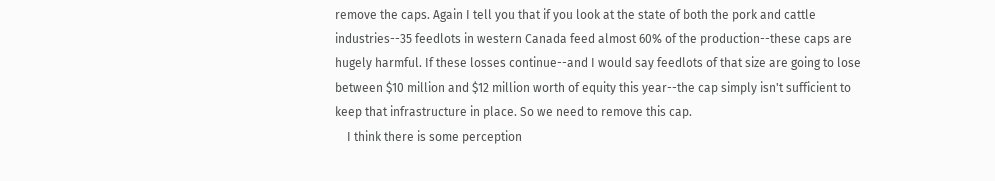remove the caps. Again I tell you that if you look at the state of both the pork and cattle industries--35 feedlots in western Canada feed almost 60% of the production--these caps are hugely harmful. If these losses continue--and I would say feedlots of that size are going to lose between $10 million and $12 million worth of equity this year--the cap simply isn't sufficient to keep that infrastructure in place. So we need to remove this cap.
    I think there is some perception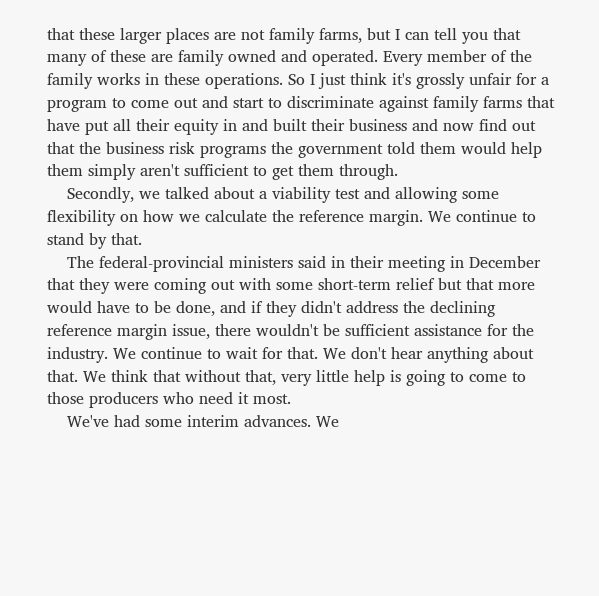that these larger places are not family farms, but I can tell you that many of these are family owned and operated. Every member of the family works in these operations. So I just think it's grossly unfair for a program to come out and start to discriminate against family farms that have put all their equity in and built their business and now find out that the business risk programs the government told them would help them simply aren't sufficient to get them through.
    Secondly, we talked about a viability test and allowing some flexibility on how we calculate the reference margin. We continue to stand by that.
    The federal-provincial ministers said in their meeting in December that they were coming out with some short-term relief but that more would have to be done, and if they didn't address the declining reference margin issue, there wouldn't be sufficient assistance for the industry. We continue to wait for that. We don't hear anything about that. We think that without that, very little help is going to come to those producers who need it most.
    We've had some interim advances. We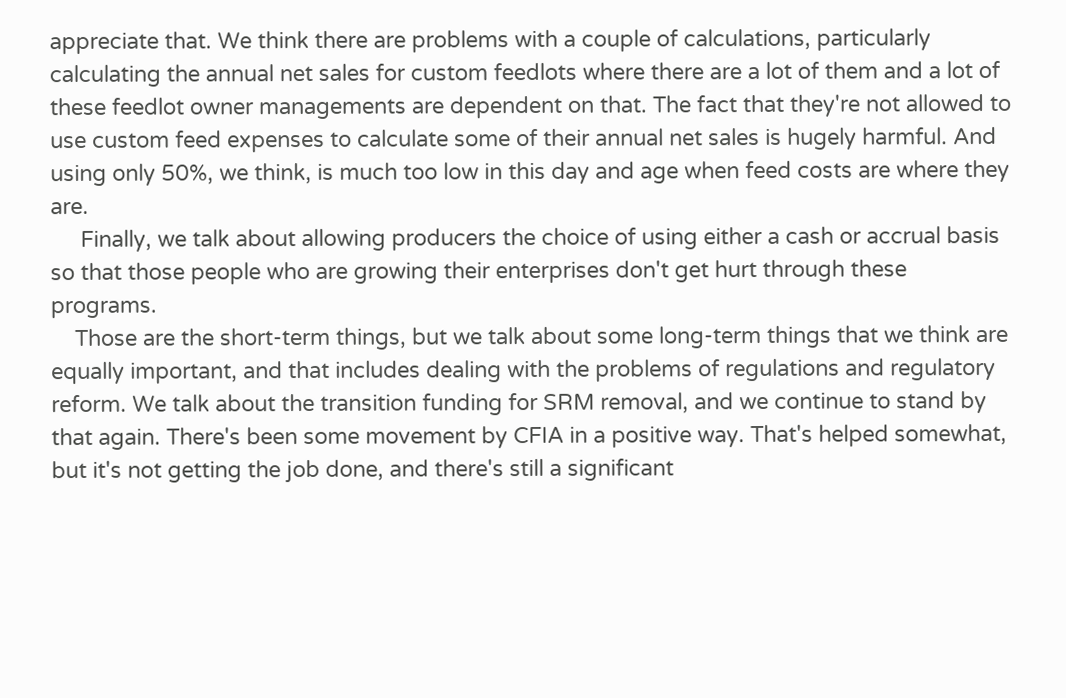appreciate that. We think there are problems with a couple of calculations, particularly calculating the annual net sales for custom feedlots where there are a lot of them and a lot of these feedlot owner managements are dependent on that. The fact that they're not allowed to use custom feed expenses to calculate some of their annual net sales is hugely harmful. And using only 50%, we think, is much too low in this day and age when feed costs are where they are.
     Finally, we talk about allowing producers the choice of using either a cash or accrual basis so that those people who are growing their enterprises don't get hurt through these programs.
    Those are the short-term things, but we talk about some long-term things that we think are equally important, and that includes dealing with the problems of regulations and regulatory reform. We talk about the transition funding for SRM removal, and we continue to stand by that again. There's been some movement by CFIA in a positive way. That's helped somewhat, but it's not getting the job done, and there's still a significant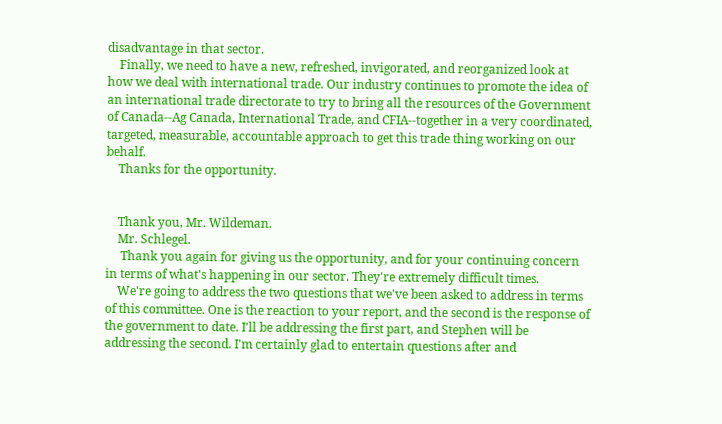disadvantage in that sector.
    Finally, we need to have a new, refreshed, invigorated, and reorganized look at how we deal with international trade. Our industry continues to promote the idea of an international trade directorate to try to bring all the resources of the Government of Canada--Ag Canada, International Trade, and CFIA--together in a very coordinated, targeted, measurable, accountable approach to get this trade thing working on our behalf.
    Thanks for the opportunity.


    Thank you, Mr. Wildeman.
    Mr. Schlegel.
     Thank you again for giving us the opportunity, and for your continuing concern in terms of what's happening in our sector. They're extremely difficult times.
    We're going to address the two questions that we've been asked to address in terms of this committee. One is the reaction to your report, and the second is the response of the government to date. I'll be addressing the first part, and Stephen will be addressing the second. I'm certainly glad to entertain questions after and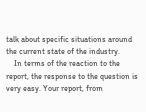talk about specific situations around the current state of the industry.
    In terms of the reaction to the report, the response to the question is very easy. Your report, from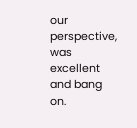our perspective, was excellent and bang on.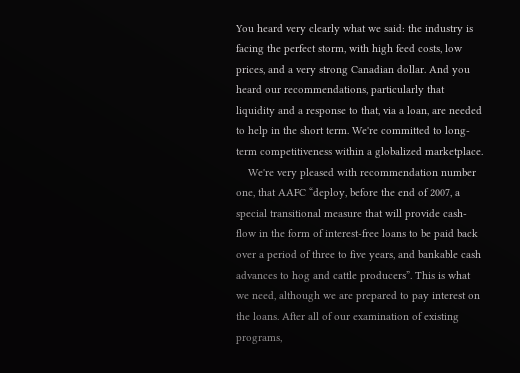You heard very clearly what we said: the industry is facing the perfect storm, with high feed costs, low prices, and a very strong Canadian dollar. And you heard our recommendations, particularly that liquidity and a response to that, via a loan, are needed to help in the short term. We're committed to long-term competitiveness within a globalized marketplace.
    We're very pleased with recommendation number one, that AAFC “deploy, before the end of 2007, a special transitional measure that will provide cash-flow in the form of interest-free loans to be paid back over a period of three to five years, and bankable cash advances to hog and cattle producers”. This is what we need, although we are prepared to pay interest on the loans. After all of our examination of existing programs,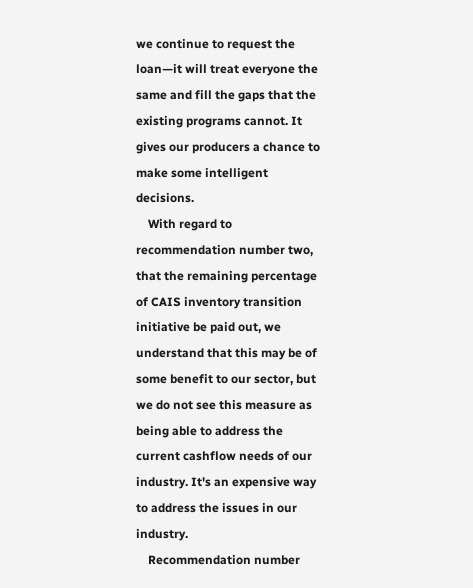we continue to request the loan—it will treat everyone the same and fill the gaps that the existing programs cannot. It gives our producers a chance to make some intelligent decisions.
    With regard to recommendation number two, that the remaining percentage of CAIS inventory transition initiative be paid out, we understand that this may be of some benefit to our sector, but we do not see this measure as being able to address the current cashflow needs of our industry. It's an expensive way to address the issues in our industry.
    Recommendation number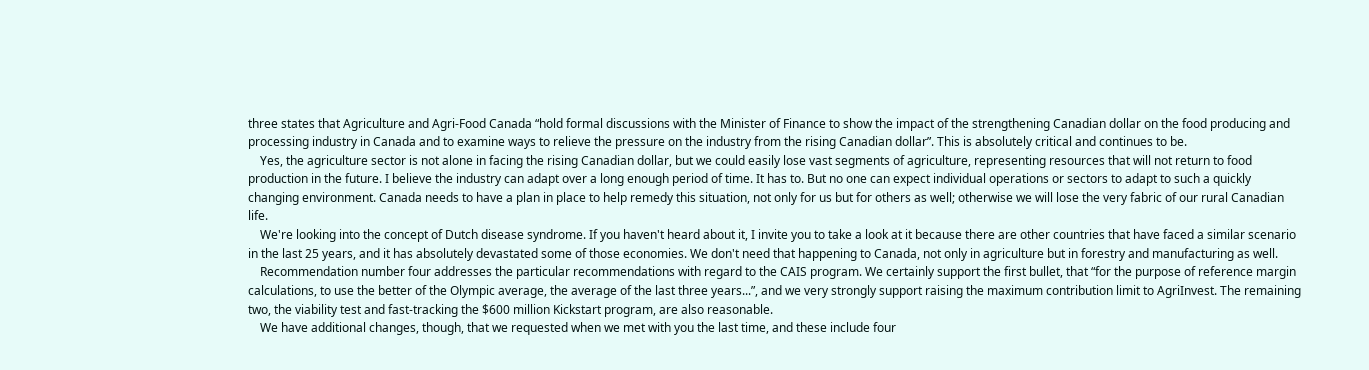three states that Agriculture and Agri-Food Canada “hold formal discussions with the Minister of Finance to show the impact of the strengthening Canadian dollar on the food producing and processing industry in Canada and to examine ways to relieve the pressure on the industry from the rising Canadian dollar”. This is absolutely critical and continues to be.
    Yes, the agriculture sector is not alone in facing the rising Canadian dollar, but we could easily lose vast segments of agriculture, representing resources that will not return to food production in the future. I believe the industry can adapt over a long enough period of time. It has to. But no one can expect individual operations or sectors to adapt to such a quickly changing environment. Canada needs to have a plan in place to help remedy this situation, not only for us but for others as well; otherwise we will lose the very fabric of our rural Canadian life.
    We're looking into the concept of Dutch disease syndrome. If you haven't heard about it, I invite you to take a look at it because there are other countries that have faced a similar scenario in the last 25 years, and it has absolutely devastated some of those economies. We don't need that happening to Canada, not only in agriculture but in forestry and manufacturing as well.
    Recommendation number four addresses the particular recommendations with regard to the CAIS program. We certainly support the first bullet, that “for the purpose of reference margin calculations, to use the better of the Olympic average, the average of the last three years...”, and we very strongly support raising the maximum contribution limit to AgriInvest. The remaining two, the viability test and fast-tracking the $600 million Kickstart program, are also reasonable.
    We have additional changes, though, that we requested when we met with you the last time, and these include four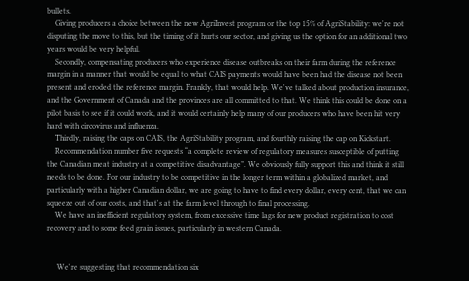bullets.
    Giving producers a choice between the new AgriInvest program or the top 15% of AgriStability: we're not disputing the move to this, but the timing of it hurts our sector, and giving us the option for an additional two years would be very helpful.
    Secondly, compensating producers who experience disease outbreaks on their farm during the reference margin in a manner that would be equal to what CAIS payments would have been had the disease not been present and eroded the reference margin. Frankly, that would help. We've talked about production insurance, and the Government of Canada and the provinces are all committed to that. We think this could be done on a pilot basis to see if it could work, and it would certainly help many of our producers who have been hit very hard with circovirus and influenza.
    Thirdly, raising the caps on CAIS, the AgriStability program, and fourthly raising the cap on Kickstart.
    Recommendation number five requests “a complete review of regulatory measures susceptible of putting the Canadian meat industry at a competitive disadvantage”. We obviously fully support this and think it still needs to be done. For our industry to be competitive in the longer term within a globalized market, and particularly with a higher Canadian dollar, we are going to have to find every dollar, every cent, that we can squeeze out of our costs, and that's at the farm level through to final processing.
    We have an inefficient regulatory system, from excessive time lags for new product registration to cost recovery and to some feed grain issues, particularly in western Canada.


     We're suggesting that recommendation six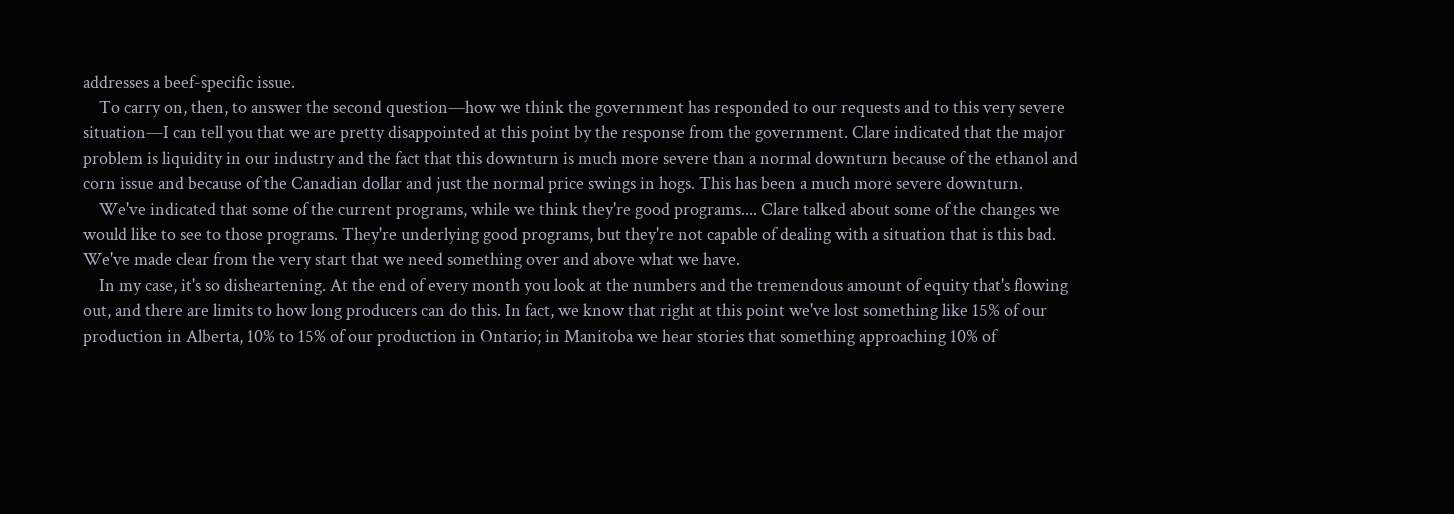addresses a beef-specific issue.
    To carry on, then, to answer the second question—how we think the government has responded to our requests and to this very severe situation—I can tell you that we are pretty disappointed at this point by the response from the government. Clare indicated that the major problem is liquidity in our industry and the fact that this downturn is much more severe than a normal downturn because of the ethanol and corn issue and because of the Canadian dollar and just the normal price swings in hogs. This has been a much more severe downturn.
    We've indicated that some of the current programs, while we think they're good programs.... Clare talked about some of the changes we would like to see to those programs. They're underlying good programs, but they're not capable of dealing with a situation that is this bad. We've made clear from the very start that we need something over and above what we have.
    In my case, it's so disheartening. At the end of every month you look at the numbers and the tremendous amount of equity that's flowing out, and there are limits to how long producers can do this. In fact, we know that right at this point we've lost something like 15% of our production in Alberta, 10% to 15% of our production in Ontario; in Manitoba we hear stories that something approaching 10% of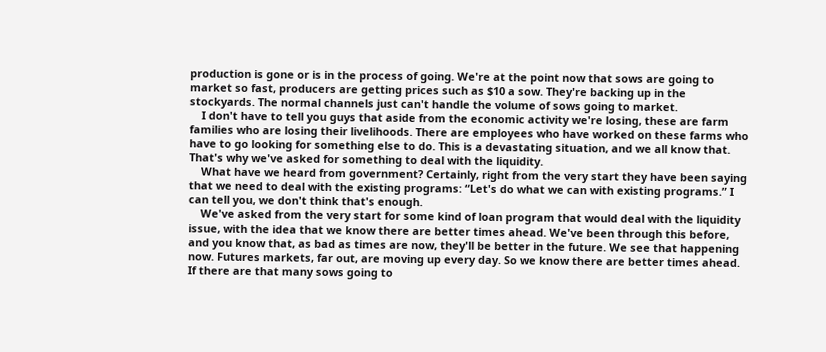production is gone or is in the process of going. We're at the point now that sows are going to market so fast, producers are getting prices such as $10 a sow. They're backing up in the stockyards. The normal channels just can't handle the volume of sows going to market.
    I don't have to tell you guys that aside from the economic activity we're losing, these are farm families who are losing their livelihoods. There are employees who have worked on these farms who have to go looking for something else to do. This is a devastating situation, and we all know that. That's why we've asked for something to deal with the liquidity.
    What have we heard from government? Certainly, right from the very start they have been saying that we need to deal with the existing programs: “Let's do what we can with existing programs.” I can tell you, we don't think that's enough.
    We've asked from the very start for some kind of loan program that would deal with the liquidity issue, with the idea that we know there are better times ahead. We've been through this before, and you know that, as bad as times are now, they'll be better in the future. We see that happening now. Futures markets, far out, are moving up every day. So we know there are better times ahead. If there are that many sows going to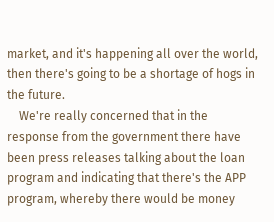market, and it's happening all over the world, then there's going to be a shortage of hogs in the future.
    We're really concerned that in the response from the government there have been press releases talking about the loan program and indicating that there's the APP program, whereby there would be money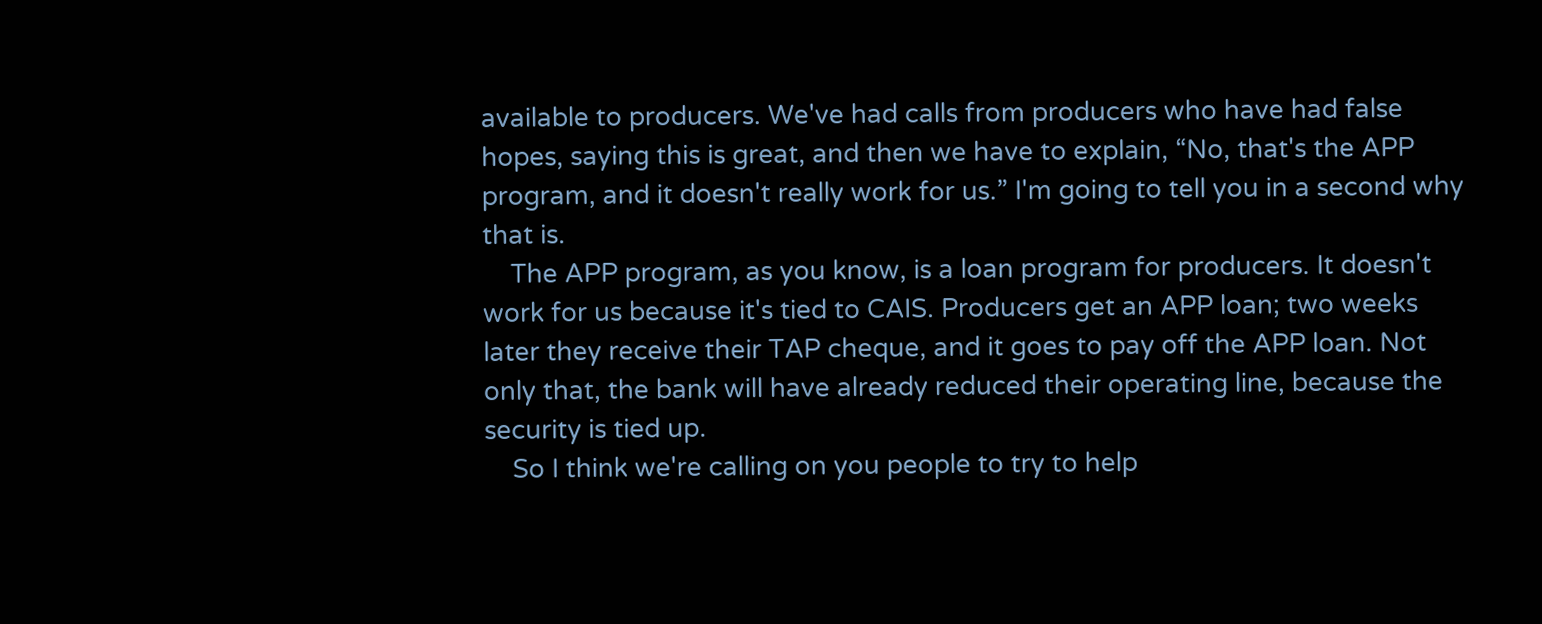available to producers. We've had calls from producers who have had false hopes, saying this is great, and then we have to explain, “No, that's the APP program, and it doesn't really work for us.” I'm going to tell you in a second why that is.
    The APP program, as you know, is a loan program for producers. It doesn't work for us because it's tied to CAIS. Producers get an APP loan; two weeks later they receive their TAP cheque, and it goes to pay off the APP loan. Not only that, the bank will have already reduced their operating line, because the security is tied up.
    So I think we're calling on you people to try to help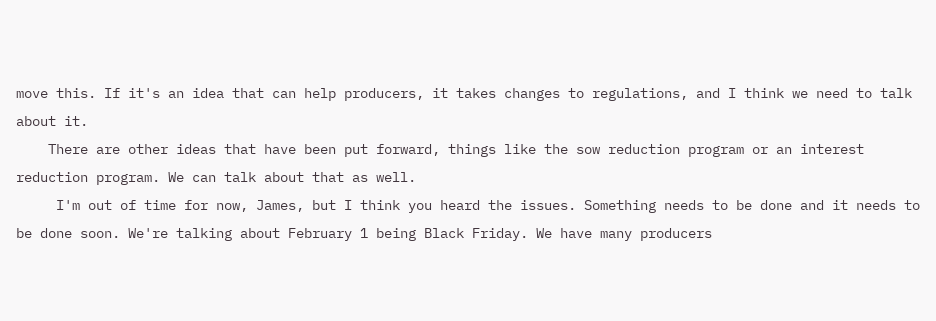move this. If it's an idea that can help producers, it takes changes to regulations, and I think we need to talk about it.
    There are other ideas that have been put forward, things like the sow reduction program or an interest reduction program. We can talk about that as well.
     I'm out of time for now, James, but I think you heard the issues. Something needs to be done and it needs to be done soon. We're talking about February 1 being Black Friday. We have many producers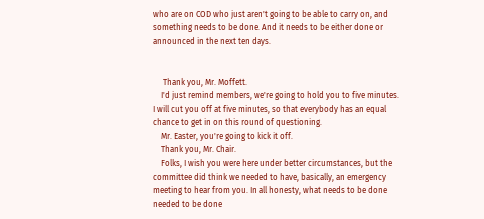who are on COD who just aren't going to be able to carry on, and something needs to be done. And it needs to be either done or announced in the next ten days.


     Thank you, Mr. Moffett.
    I'd just remind members, we're going to hold you to five minutes. I will cut you off at five minutes, so that everybody has an equal chance to get in on this round of questioning.
    Mr. Easter, you're going to kick it off.
    Thank you, Mr. Chair.
    Folks, I wish you were here under better circumstances, but the committee did think we needed to have, basically, an emergency meeting to hear from you. In all honesty, what needs to be done needed to be done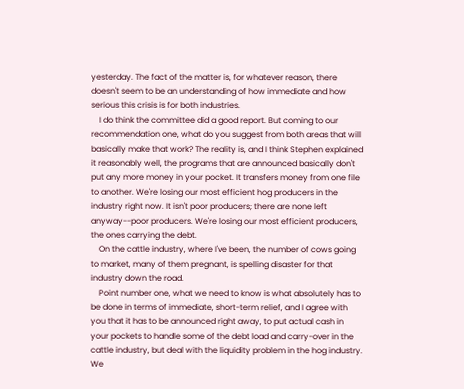yesterday. The fact of the matter is, for whatever reason, there doesn't seem to be an understanding of how immediate and how serious this crisis is for both industries.
    I do think the committee did a good report. But coming to our recommendation one, what do you suggest from both areas that will basically make that work? The reality is, and I think Stephen explained it reasonably well, the programs that are announced basically don't put any more money in your pocket. It transfers money from one file to another. We're losing our most efficient hog producers in the industry right now. It isn't poor producers; there are none left anyway--poor producers. We're losing our most efficient producers, the ones carrying the debt.
    On the cattle industry, where I've been, the number of cows going to market, many of them pregnant, is spelling disaster for that industry down the road.
    Point number one, what we need to know is what absolutely has to be done in terms of immediate, short-term relief, and I agree with you that it has to be announced right away, to put actual cash in your pockets to handle some of the debt load and carry-over in the cattle industry, but deal with the liquidity problem in the hog industry. We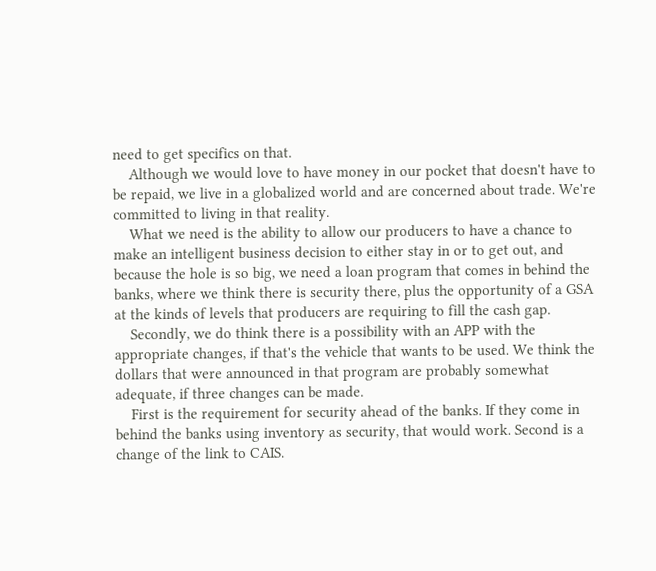need to get specifics on that.
    Although we would love to have money in our pocket that doesn't have to be repaid, we live in a globalized world and are concerned about trade. We're committed to living in that reality.
    What we need is the ability to allow our producers to have a chance to make an intelligent business decision to either stay in or to get out, and because the hole is so big, we need a loan program that comes in behind the banks, where we think there is security there, plus the opportunity of a GSA at the kinds of levels that producers are requiring to fill the cash gap.
    Secondly, we do think there is a possibility with an APP with the appropriate changes, if that's the vehicle that wants to be used. We think the dollars that were announced in that program are probably somewhat adequate, if three changes can be made.
    First is the requirement for security ahead of the banks. If they come in behind the banks using inventory as security, that would work. Second is a change of the link to CAIS.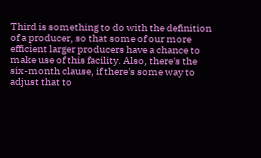Third is something to do with the definition of a producer, so that some of our more efficient larger producers have a chance to make use of this facility. Also, there's the six-month clause, if there's some way to adjust that to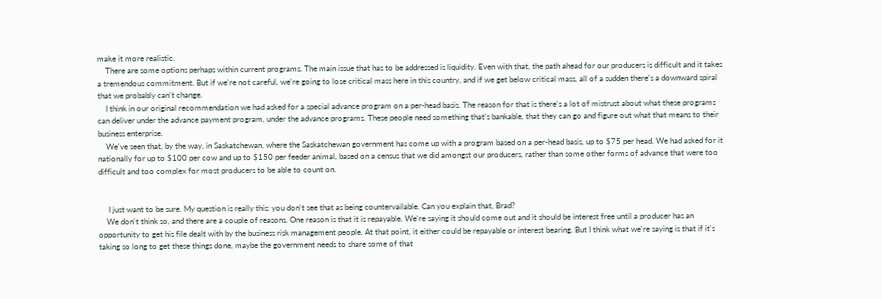make it more realistic.
    There are some options perhaps within current programs. The main issue that has to be addressed is liquidity. Even with that, the path ahead for our producers is difficult and it takes a tremendous commitment. But if we're not careful, we're going to lose critical mass here in this country, and if we get below critical mass, all of a sudden there's a downward spiral that we probably can't change.
    I think in our original recommendation we had asked for a special advance program on a per-head basis. The reason for that is there's a lot of mistrust about what these programs can deliver under the advance payment program, under the advance programs. These people need something that's bankable, that they can go and figure out what that means to their business enterprise.
    We've seen that, by the way, in Saskatchewan, where the Saskatchewan government has come up with a program based on a per-head basis, up to $75 per head. We had asked for it nationally for up to $100 per cow and up to $150 per feeder animal, based on a census that we did amongst our producers, rather than some other forms of advance that were too difficult and too complex for most producers to be able to count on.


     I just want to be sure. My question is really this: you don't see that as being countervailable. Can you explain that, Brad?
    We don't think so, and there are a couple of reasons. One reason is that it is repayable. We're saying it should come out and it should be interest free until a producer has an opportunity to get his file dealt with by the business risk management people. At that point, it either could be repayable or interest bearing. But I think what we're saying is that if it's taking so long to get these things done, maybe the government needs to share some of that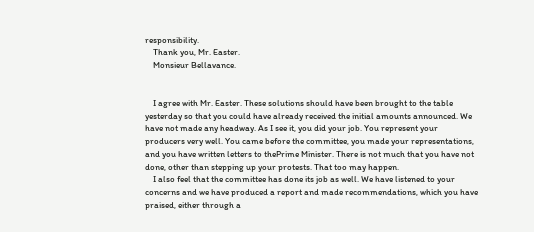responsibility.
    Thank you, Mr. Easter.
    Monsieur Bellavance.


    I agree with Mr. Easter. These solutions should have been brought to the table yesterday so that you could have already received the initial amounts announced. We have not made any headway. As I see it, you did your job. You represent your producers very well. You came before the committee, you made your representations, and you have written letters to thePrime Minister. There is not much that you have not done, other than stepping up your protests. That too may happen.
    I also feel that the committee has done its job as well. We have listened to your concerns and we have produced a report and made recommendations, which you have praised, either through a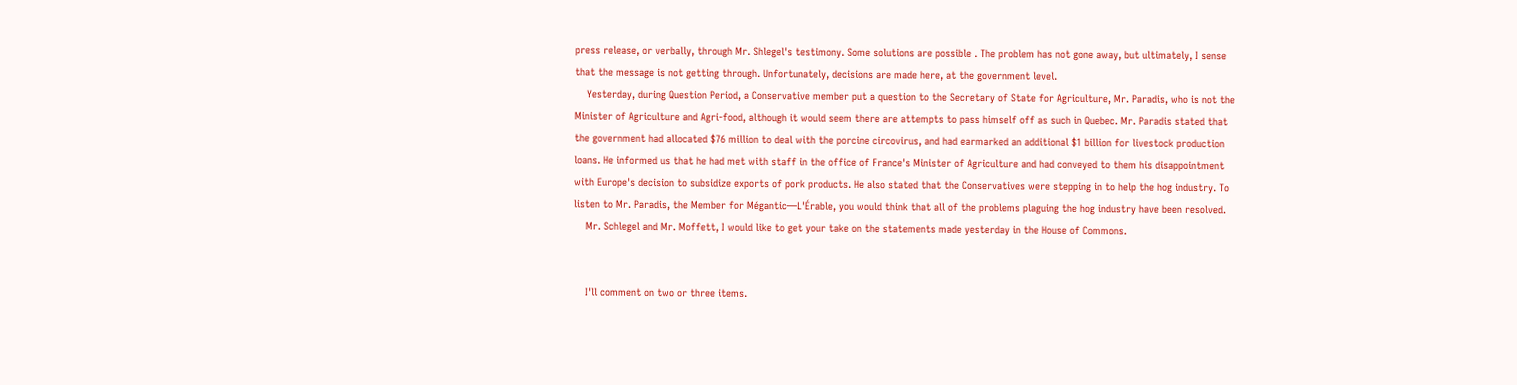press release, or verbally, through Mr. Shlegel's testimony. Some solutions are possible . The problem has not gone away, but ultimately, I sense that the message is not getting through. Unfortunately, decisions are made here, at the government level.
    Yesterday, during Question Period, a Conservative member put a question to the Secretary of State for Agriculture, Mr. Paradis, who is not the Minister of Agriculture and Agri-food, although it would seem there are attempts to pass himself off as such in Quebec. Mr. Paradis stated that the government had allocated $76 million to deal with the porcine circovirus, and had earmarked an additional $1 billion for livestock production loans. He informed us that he had met with staff in the office of France's Minister of Agriculture and had conveyed to them his disappointment with Europe's decision to subsidize exports of pork products. He also stated that the Conservatives were stepping in to help the hog industry. To listen to Mr. Paradis, the Member for Mégantic—L'Érable, you would think that all of the problems plaguing the hog industry have been resolved.
    Mr. Schlegel and Mr. Moffett, I would like to get your take on the statements made yesterday in the House of Commons.


    I'll comment on two or three items.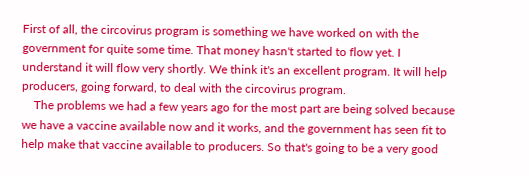First of all, the circovirus program is something we have worked on with the government for quite some time. That money hasn't started to flow yet. I understand it will flow very shortly. We think it's an excellent program. It will help producers, going forward, to deal with the circovirus program.
    The problems we had a few years ago for the most part are being solved because we have a vaccine available now and it works, and the government has seen fit to help make that vaccine available to producers. So that's going to be a very good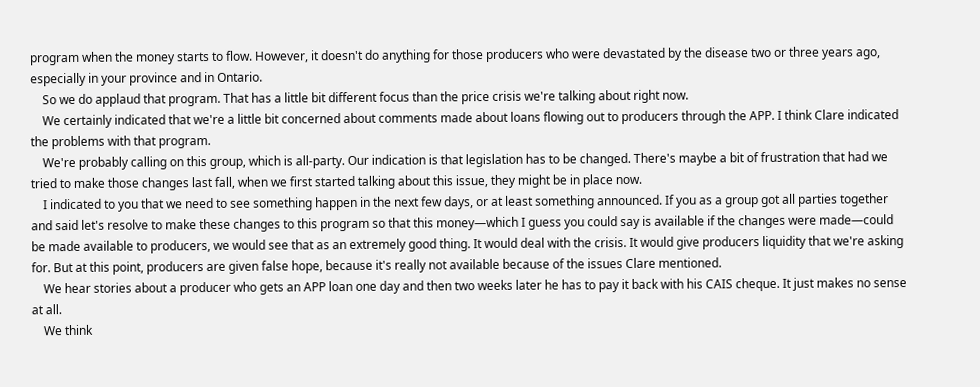program when the money starts to flow. However, it doesn't do anything for those producers who were devastated by the disease two or three years ago, especially in your province and in Ontario.
    So we do applaud that program. That has a little bit different focus than the price crisis we're talking about right now.
    We certainly indicated that we're a little bit concerned about comments made about loans flowing out to producers through the APP. I think Clare indicated the problems with that program.
    We're probably calling on this group, which is all-party. Our indication is that legislation has to be changed. There's maybe a bit of frustration that had we tried to make those changes last fall, when we first started talking about this issue, they might be in place now.
    I indicated to you that we need to see something happen in the next few days, or at least something announced. If you as a group got all parties together and said let's resolve to make these changes to this program so that this money—which I guess you could say is available if the changes were made—could be made available to producers, we would see that as an extremely good thing. It would deal with the crisis. It would give producers liquidity that we're asking for. But at this point, producers are given false hope, because it's really not available because of the issues Clare mentioned.
    We hear stories about a producer who gets an APP loan one day and then two weeks later he has to pay it back with his CAIS cheque. It just makes no sense at all.
    We think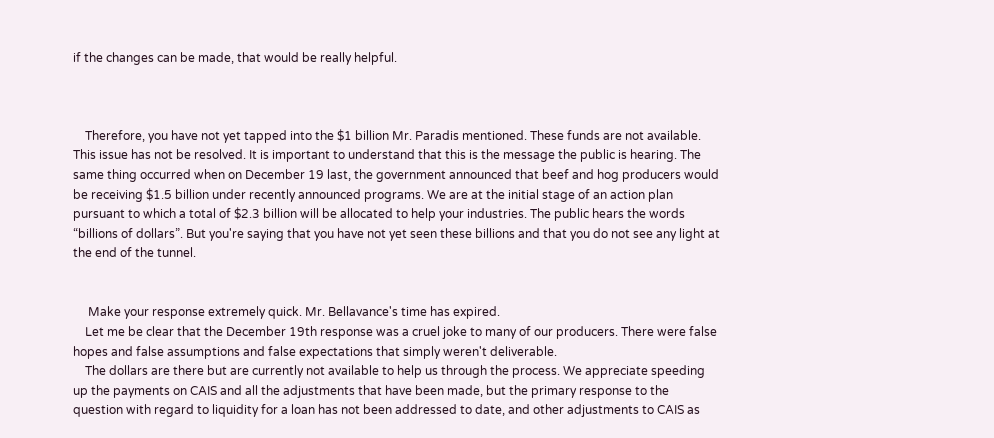if the changes can be made, that would be really helpful.



    Therefore, you have not yet tapped into the $1 billion Mr. Paradis mentioned. These funds are not available. This issue has not be resolved. It is important to understand that this is the message the public is hearing. The same thing occurred when on December 19 last, the government announced that beef and hog producers would be receiving $1.5 billion under recently announced programs. We are at the initial stage of an action plan pursuant to which a total of $2.3 billion will be allocated to help your industries. The public hears the words “billions of dollars”. But you're saying that you have not yet seen these billions and that you do not see any light at the end of the tunnel.


     Make your response extremely quick. Mr. Bellavance's time has expired.
    Let me be clear that the December 19th response was a cruel joke to many of our producers. There were false hopes and false assumptions and false expectations that simply weren't deliverable.
    The dollars are there but are currently not available to help us through the process. We appreciate speeding up the payments on CAIS and all the adjustments that have been made, but the primary response to the question with regard to liquidity for a loan has not been addressed to date, and other adjustments to CAIS as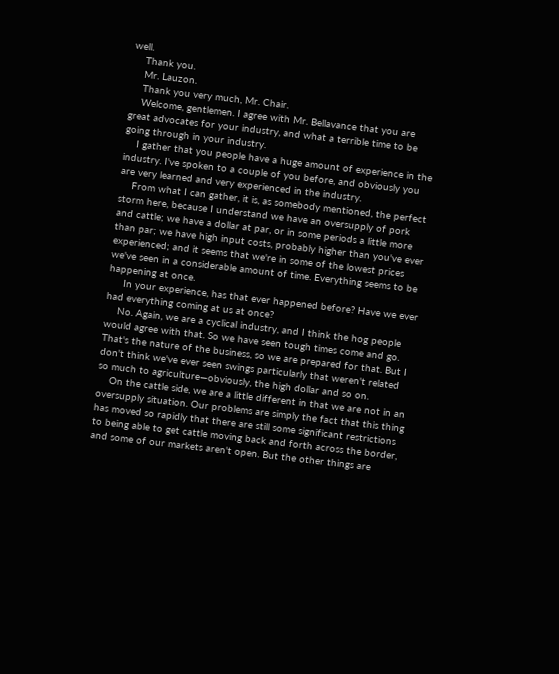well.
    Thank you.
    Mr. Lauzon.
    Thank you very much, Mr. Chair.
    Welcome, gentlemen. I agree with Mr. Bellavance that you are great advocates for your industry, and what a terrible time to be going through in your industry.
    I gather that you people have a huge amount of experience in the industry. I've spoken to a couple of you before, and obviously you are very learned and very experienced in the industry.
    From what I can gather, it is, as somebody mentioned, the perfect storm here, because I understand we have an oversupply of pork and cattle; we have a dollar at par, or in some periods a little more than par; we have high input costs, probably higher than you've ever experienced; and it seems that we're in some of the lowest prices we've seen in a considerable amount of time. Everything seems to be happening at once.
     In your experience, has that ever happened before? Have we ever had everything coming at us at once?
    No. Again, we are a cyclical industry, and I think the hog people would agree with that. So we have seen tough times come and go. That's the nature of the business, so we are prepared for that. But I don't think we've ever seen swings particularly that weren't related so much to agriculture—obviously, the high dollar and so on.
    On the cattle side, we are a little different in that we are not in an oversupply situation. Our problems are simply the fact that this thing has moved so rapidly that there are still some significant restrictions to being able to get cattle moving back and forth across the border, and some of our markets aren't open. But the other things are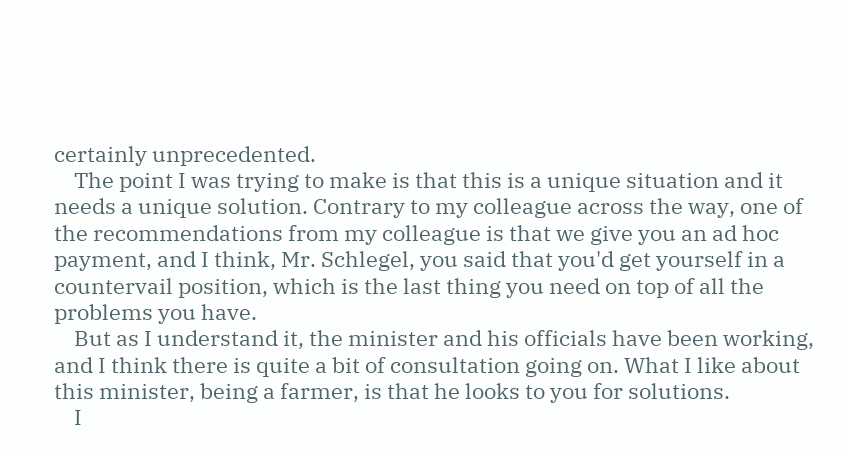certainly unprecedented.
    The point I was trying to make is that this is a unique situation and it needs a unique solution. Contrary to my colleague across the way, one of the recommendations from my colleague is that we give you an ad hoc payment, and I think, Mr. Schlegel, you said that you'd get yourself in a countervail position, which is the last thing you need on top of all the problems you have.
    But as I understand it, the minister and his officials have been working, and I think there is quite a bit of consultation going on. What I like about this minister, being a farmer, is that he looks to you for solutions.
    I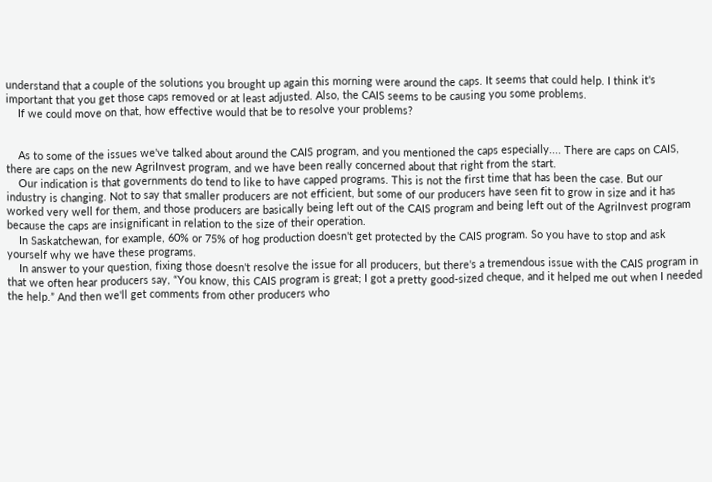understand that a couple of the solutions you brought up again this morning were around the caps. It seems that could help. I think it's important that you get those caps removed or at least adjusted. Also, the CAIS seems to be causing you some problems.
    If we could move on that, how effective would that be to resolve your problems?


    As to some of the issues we've talked about around the CAIS program, and you mentioned the caps especially.... There are caps on CAIS, there are caps on the new AgriInvest program, and we have been really concerned about that right from the start.
    Our indication is that governments do tend to like to have capped programs. This is not the first time that has been the case. But our industry is changing. Not to say that smaller producers are not efficient, but some of our producers have seen fit to grow in size and it has worked very well for them, and those producers are basically being left out of the CAIS program and being left out of the AgriInvest program because the caps are insignificant in relation to the size of their operation.
    In Saskatchewan, for example, 60% or 75% of hog production doesn't get protected by the CAIS program. So you have to stop and ask yourself why we have these programs.
    In answer to your question, fixing those doesn't resolve the issue for all producers, but there's a tremendous issue with the CAIS program in that we often hear producers say, “You know, this CAIS program is great; I got a pretty good-sized cheque, and it helped me out when I needed the help.” And then we'll get comments from other producers who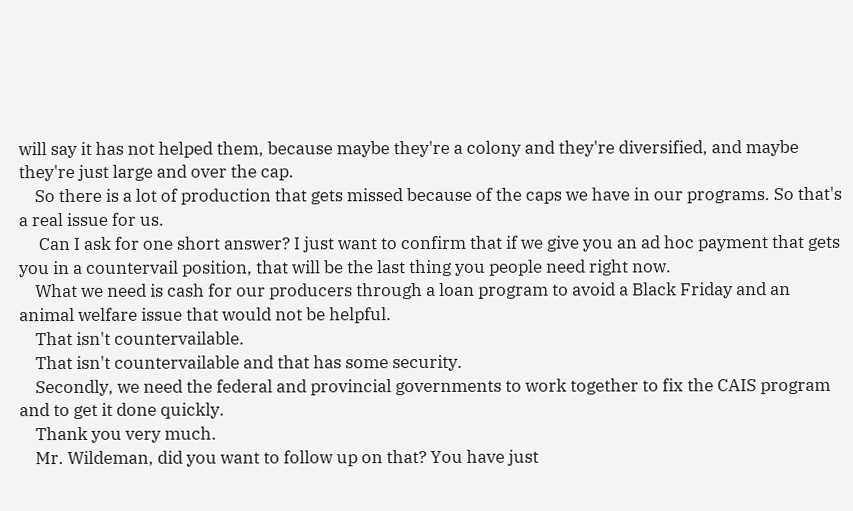will say it has not helped them, because maybe they're a colony and they're diversified, and maybe they're just large and over the cap.
    So there is a lot of production that gets missed because of the caps we have in our programs. So that's a real issue for us.
     Can I ask for one short answer? I just want to confirm that if we give you an ad hoc payment that gets you in a countervail position, that will be the last thing you people need right now.
    What we need is cash for our producers through a loan program to avoid a Black Friday and an animal welfare issue that would not be helpful.
    That isn't countervailable.
    That isn't countervailable and that has some security.
    Secondly, we need the federal and provincial governments to work together to fix the CAIS program and to get it done quickly.
    Thank you very much.
    Mr. Wildeman, did you want to follow up on that? You have just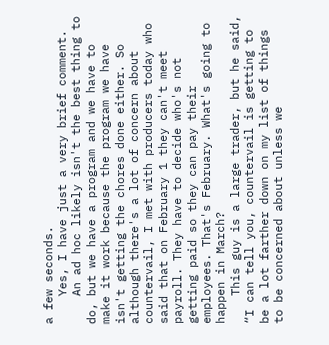a few seconds.
    Yes, I have just a very brief comment.
    An ad hoc likely isn't the best thing to do, but we have a program and we have to make it work because the program we have isn't getting the chores done either. So although there's a lot of concern about countervail, I met with producers today who said that on February 1 they can't meet payroll. They have to decide who's not getting paid so they can pay their employees. That's February. What's going to happen in March?
    This guy is a large trader, but he said, “I can tell you, countervail is getting to be a lot farther down on my list of things to be concerned about unless we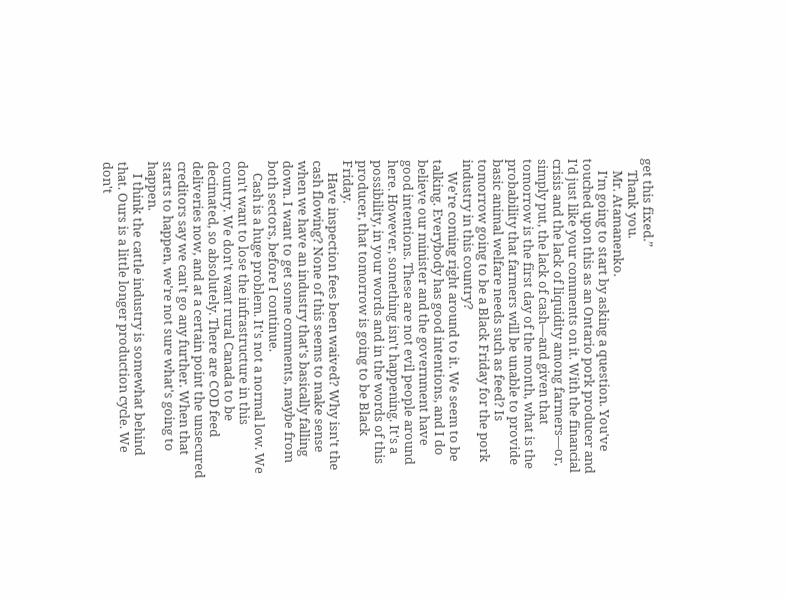get this fixed.”
    Thank you.
    Mr. Atamanenko.
    I'm going to start by asking a question. You've touched upon this as an Ontario pork producer and I'd just like your comments on it. With the financial crisis and the lack of liquidity among farmers—or, simply put, the lack of cash—and given that tomorrow is the first day of the month, what is the probability that farmers will be unable to provide basic animal welfare needs such as feed? Is tomorrow going to be a Black Friday for the pork industry in this country?
    We're coming right around to it. We seem to be talking. Everybody has good intentions, and I do believe our minister and the government have good intentions. These are not evil people around here. However, something isn't happening. It's a possibility, in your words and in the words of this producer, that tomorrow is going to be Black Friday.
    Have inspection fees been waived? Why isn't the cash flowing? None of this seems to make sense when we have an industry that's basically falling down. I want to get some comments, maybe from both sectors, before I continue.
    Cash is a huge problem. It's not a normal low. We don't want to lose the infrastructure in this country. We don't want rural Canada to be decimated, so absolutely. There are COD feed deliveries now, and at a certain point the unsecured creditors say we can't go any further. When that starts to happen, we're not sure what's going to happen.
    I think the cattle industry is somewhat behind that. Ours is a little longer production cycle. We don't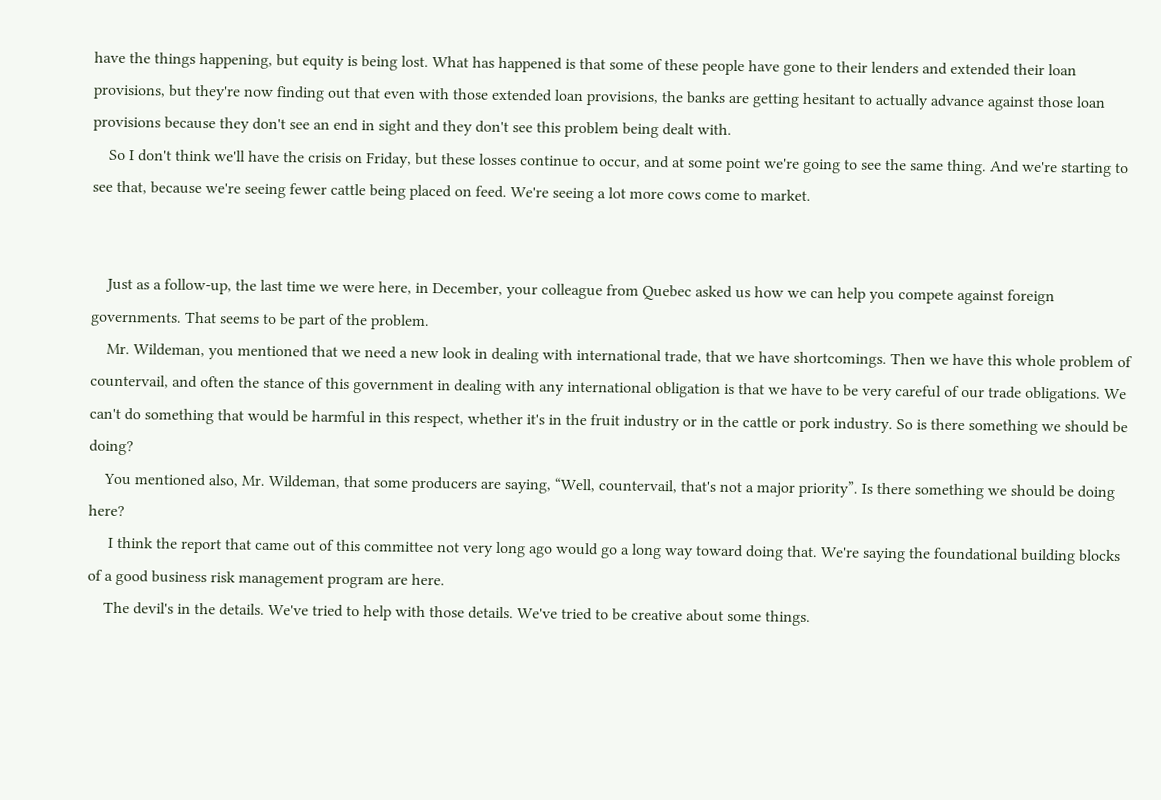have the things happening, but equity is being lost. What has happened is that some of these people have gone to their lenders and extended their loan provisions, but they're now finding out that even with those extended loan provisions, the banks are getting hesitant to actually advance against those loan provisions because they don't see an end in sight and they don't see this problem being dealt with.
    So I don't think we'll have the crisis on Friday, but these losses continue to occur, and at some point we're going to see the same thing. And we're starting to see that, because we're seeing fewer cattle being placed on feed. We're seeing a lot more cows come to market.


    Just as a follow-up, the last time we were here, in December, your colleague from Quebec asked us how we can help you compete against foreign governments. That seems to be part of the problem.
    Mr. Wildeman, you mentioned that we need a new look in dealing with international trade, that we have shortcomings. Then we have this whole problem of countervail, and often the stance of this government in dealing with any international obligation is that we have to be very careful of our trade obligations. We can't do something that would be harmful in this respect, whether it's in the fruit industry or in the cattle or pork industry. So is there something we should be doing?
    You mentioned also, Mr. Wildeman, that some producers are saying, “Well, countervail, that's not a major priority”. Is there something we should be doing here?
     I think the report that came out of this committee not very long ago would go a long way toward doing that. We're saying the foundational building blocks of a good business risk management program are here.
    The devil's in the details. We've tried to help with those details. We've tried to be creative about some things.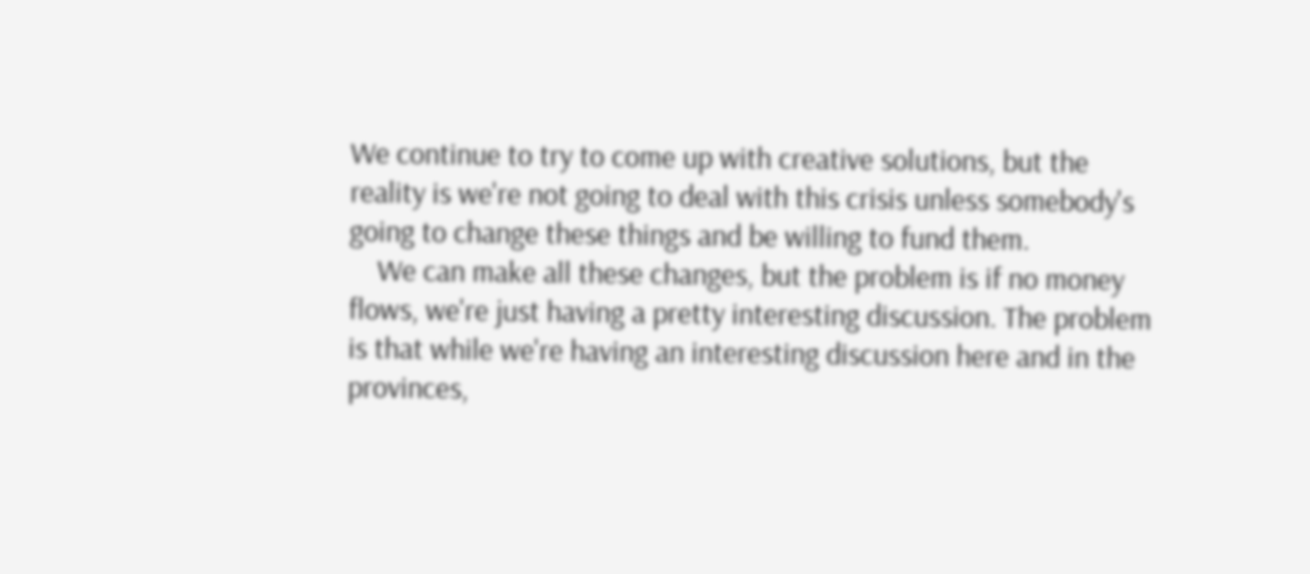We continue to try to come up with creative solutions, but the reality is we're not going to deal with this crisis unless somebody's going to change these things and be willing to fund them.
    We can make all these changes, but the problem is if no money flows, we're just having a pretty interesting discussion. The problem is that while we're having an interesting discussion here and in the provinces,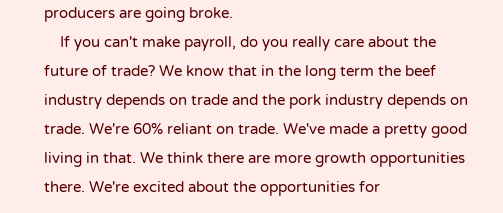producers are going broke.
    If you can't make payroll, do you really care about the future of trade? We know that in the long term the beef industry depends on trade and the pork industry depends on trade. We're 60% reliant on trade. We've made a pretty good living in that. We think there are more growth opportunities there. We're excited about the opportunities for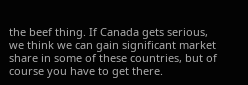the beef thing. If Canada gets serious, we think we can gain significant market share in some of these countries, but of course you have to get there.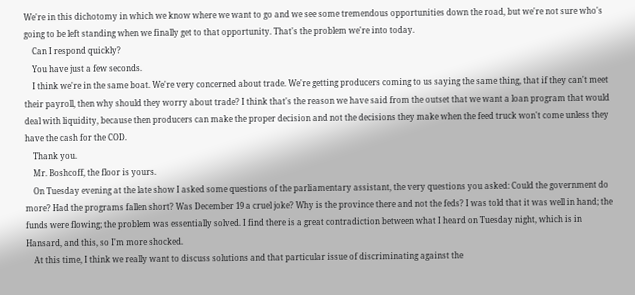We're in this dichotomy in which we know where we want to go and we see some tremendous opportunities down the road, but we're not sure who's going to be left standing when we finally get to that opportunity. That's the problem we're into today.
    Can I respond quickly?
    You have just a few seconds.
    I think we're in the same boat. We're very concerned about trade. We're getting producers coming to us saying the same thing, that if they can't meet their payroll, then why should they worry about trade? I think that's the reason we have said from the outset that we want a loan program that would deal with liquidity, because then producers can make the proper decision and not the decisions they make when the feed truck won't come unless they have the cash for the COD.
    Thank you.
    Mr. Boshcoff, the floor is yours.
    On Tuesday evening at the late show I asked some questions of the parliamentary assistant, the very questions you asked: Could the government do more? Had the programs fallen short? Was December 19 a cruel joke? Why is the province there and not the feds? I was told that it was well in hand; the funds were flowing; the problem was essentially solved. I find there is a great contradiction between what I heard on Tuesday night, which is in Hansard, and this, so I'm more shocked.
    At this time, I think we really want to discuss solutions and that particular issue of discriminating against the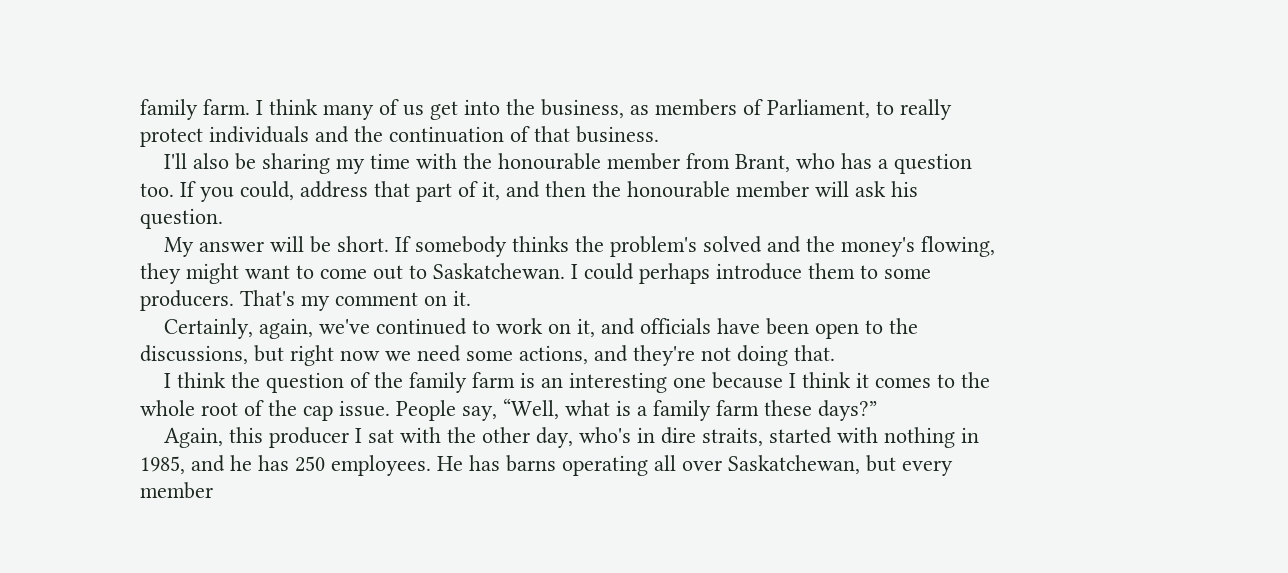family farm. I think many of us get into the business, as members of Parliament, to really protect individuals and the continuation of that business.
    I'll also be sharing my time with the honourable member from Brant, who has a question too. If you could, address that part of it, and then the honourable member will ask his question.
    My answer will be short. If somebody thinks the problem's solved and the money's flowing, they might want to come out to Saskatchewan. I could perhaps introduce them to some producers. That's my comment on it.
    Certainly, again, we've continued to work on it, and officials have been open to the discussions, but right now we need some actions, and they're not doing that.
    I think the question of the family farm is an interesting one because I think it comes to the whole root of the cap issue. People say, “Well, what is a family farm these days?”
    Again, this producer I sat with the other day, who's in dire straits, started with nothing in 1985, and he has 250 employees. He has barns operating all over Saskatchewan, but every member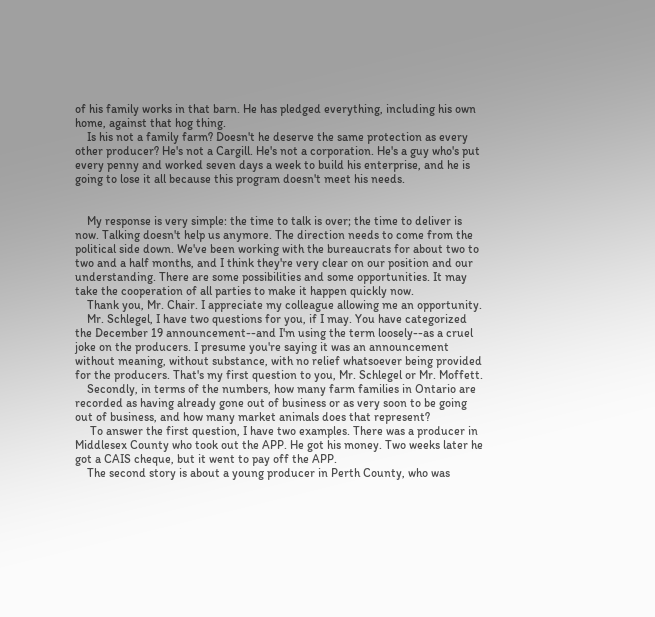of his family works in that barn. He has pledged everything, including his own home, against that hog thing.
    Is his not a family farm? Doesn't he deserve the same protection as every other producer? He's not a Cargill. He's not a corporation. He's a guy who's put every penny and worked seven days a week to build his enterprise, and he is going to lose it all because this program doesn't meet his needs.


    My response is very simple: the time to talk is over; the time to deliver is now. Talking doesn't help us anymore. The direction needs to come from the political side down. We've been working with the bureaucrats for about two to two and a half months, and I think they're very clear on our position and our understanding. There are some possibilities and some opportunities. It may take the cooperation of all parties to make it happen quickly now.
    Thank you, Mr. Chair. I appreciate my colleague allowing me an opportunity.
    Mr. Schlegel, I have two questions for you, if I may. You have categorized the December 19 announcement--and I'm using the term loosely--as a cruel joke on the producers. I presume you're saying it was an announcement without meaning, without substance, with no relief whatsoever being provided for the producers. That's my first question to you, Mr. Schlegel or Mr. Moffett.
    Secondly, in terms of the numbers, how many farm families in Ontario are recorded as having already gone out of business or as very soon to be going out of business, and how many market animals does that represent?
     To answer the first question, I have two examples. There was a producer in Middlesex County who took out the APP. He got his money. Two weeks later he got a CAIS cheque, but it went to pay off the APP.
    The second story is about a young producer in Perth County, who was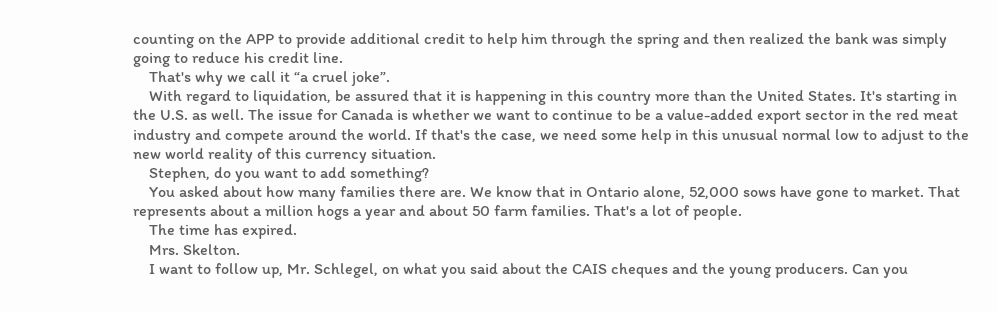counting on the APP to provide additional credit to help him through the spring and then realized the bank was simply going to reduce his credit line.
    That's why we call it “a cruel joke”.
    With regard to liquidation, be assured that it is happening in this country more than the United States. It's starting in the U.S. as well. The issue for Canada is whether we want to continue to be a value-added export sector in the red meat industry and compete around the world. If that's the case, we need some help in this unusual normal low to adjust to the new world reality of this currency situation.
    Stephen, do you want to add something?
    You asked about how many families there are. We know that in Ontario alone, 52,000 sows have gone to market. That represents about a million hogs a year and about 50 farm families. That's a lot of people.
    The time has expired.
    Mrs. Skelton.
    I want to follow up, Mr. Schlegel, on what you said about the CAIS cheques and the young producers. Can you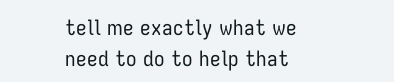tell me exactly what we need to do to help that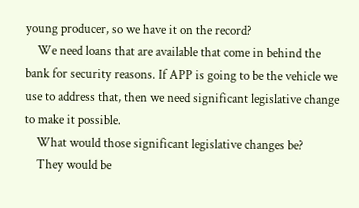young producer, so we have it on the record?
    We need loans that are available that come in behind the bank for security reasons. If APP is going to be the vehicle we use to address that, then we need significant legislative change to make it possible.
    What would those significant legislative changes be?
    They would be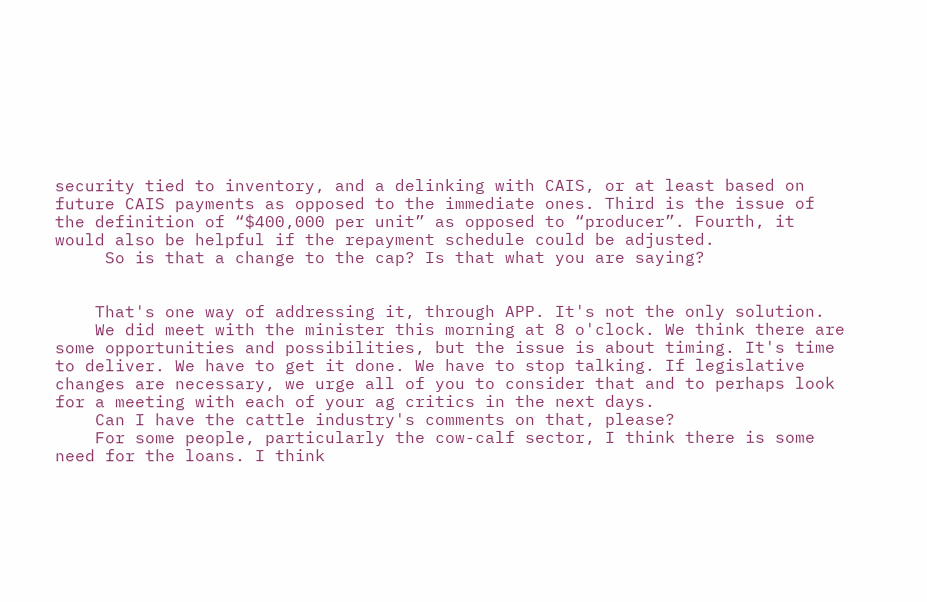security tied to inventory, and a delinking with CAIS, or at least based on future CAIS payments as opposed to the immediate ones. Third is the issue of the definition of “$400,000 per unit” as opposed to “producer”. Fourth, it would also be helpful if the repayment schedule could be adjusted.
     So is that a change to the cap? Is that what you are saying?


    That's one way of addressing it, through APP. It's not the only solution.
    We did meet with the minister this morning at 8 o'clock. We think there are some opportunities and possibilities, but the issue is about timing. It's time to deliver. We have to get it done. We have to stop talking. If legislative changes are necessary, we urge all of you to consider that and to perhaps look for a meeting with each of your ag critics in the next days.
    Can I have the cattle industry's comments on that, please?
    For some people, particularly the cow-calf sector, I think there is some need for the loans. I think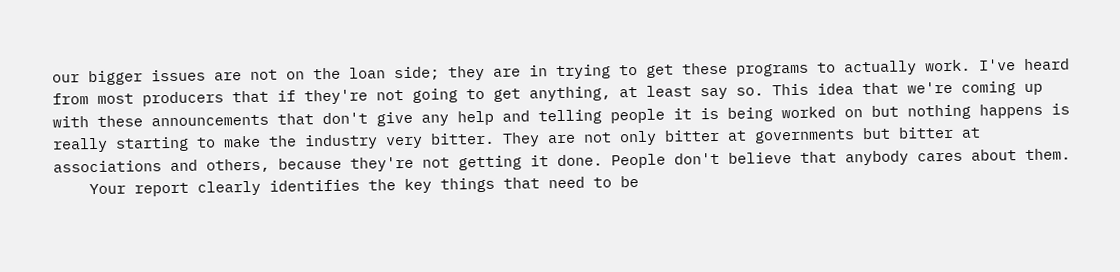our bigger issues are not on the loan side; they are in trying to get these programs to actually work. I've heard from most producers that if they're not going to get anything, at least say so. This idea that we're coming up with these announcements that don't give any help and telling people it is being worked on but nothing happens is really starting to make the industry very bitter. They are not only bitter at governments but bitter at associations and others, because they're not getting it done. People don't believe that anybody cares about them.
    Your report clearly identifies the key things that need to be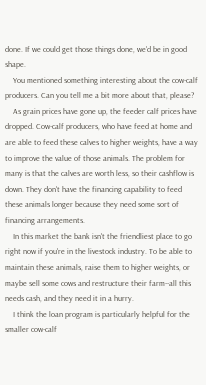done. If we could get those things done, we'd be in good shape.
    You mentioned something interesting about the cow-calf producers. Can you tell me a bit more about that, please?
    As grain prices have gone up, the feeder calf prices have dropped. Cow-calf producers, who have feed at home and are able to feed these calves to higher weights, have a way to improve the value of those animals. The problem for many is that the calves are worth less, so their cashflow is down. They don't have the financing capability to feed these animals longer because they need some sort of financing arrangements.
    In this market the bank isn't the friendliest place to go right now if you're in the livestock industry. To be able to maintain these animals, raise them to higher weights, or maybe sell some cows and restructure their farm--all this needs cash, and they need it in a hurry.
    I think the loan program is particularly helpful for the smaller cow-calf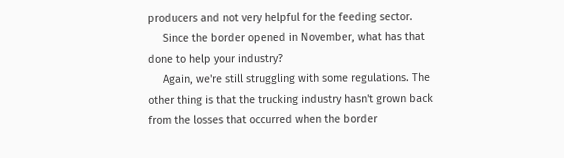producers and not very helpful for the feeding sector.
     Since the border opened in November, what has that done to help your industry?
     Again, we're still struggling with some regulations. The other thing is that the trucking industry hasn't grown back from the losses that occurred when the border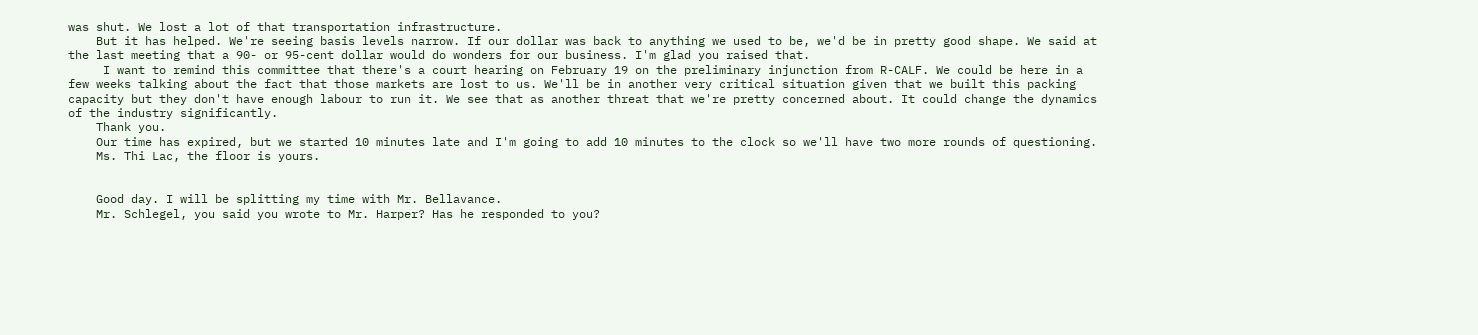was shut. We lost a lot of that transportation infrastructure.
    But it has helped. We're seeing basis levels narrow. If our dollar was back to anything we used to be, we'd be in pretty good shape. We said at the last meeting that a 90- or 95-cent dollar would do wonders for our business. I'm glad you raised that.
     I want to remind this committee that there's a court hearing on February 19 on the preliminary injunction from R-CALF. We could be here in a few weeks talking about the fact that those markets are lost to us. We'll be in another very critical situation given that we built this packing capacity but they don't have enough labour to run it. We see that as another threat that we're pretty concerned about. It could change the dynamics of the industry significantly.
    Thank you.
    Our time has expired, but we started 10 minutes late and I'm going to add 10 minutes to the clock so we'll have two more rounds of questioning.
    Ms. Thi Lac, the floor is yours.


    Good day. I will be splitting my time with Mr. Bellavance.
    Mr. Schlegel, you said you wrote to Mr. Harper? Has he responded to you?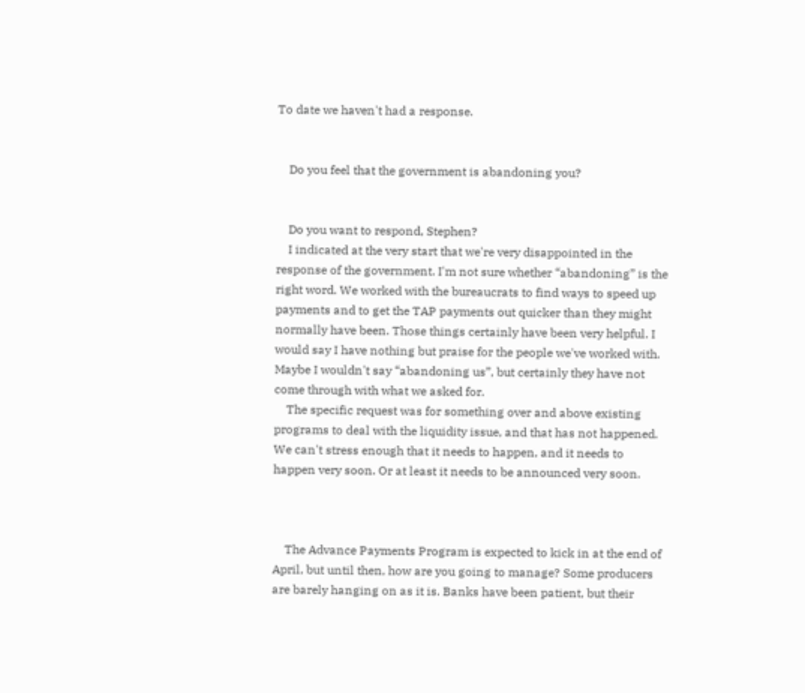To date we haven't had a response.


    Do you feel that the government is abandoning you?


    Do you want to respond, Stephen?
    I indicated at the very start that we're very disappointed in the response of the government. I'm not sure whether “abandoning” is the right word. We worked with the bureaucrats to find ways to speed up payments and to get the TAP payments out quicker than they might normally have been. Those things certainly have been very helpful. I would say I have nothing but praise for the people we've worked with. Maybe I wouldn't say “abandoning us”, but certainly they have not come through with what we asked for.
    The specific request was for something over and above existing programs to deal with the liquidity issue, and that has not happened. We can't stress enough that it needs to happen, and it needs to happen very soon. Or at least it needs to be announced very soon.



    The Advance Payments Program is expected to kick in at the end of April, but until then, how are you going to manage? Some producers are barely hanging on as it is. Banks have been patient, but their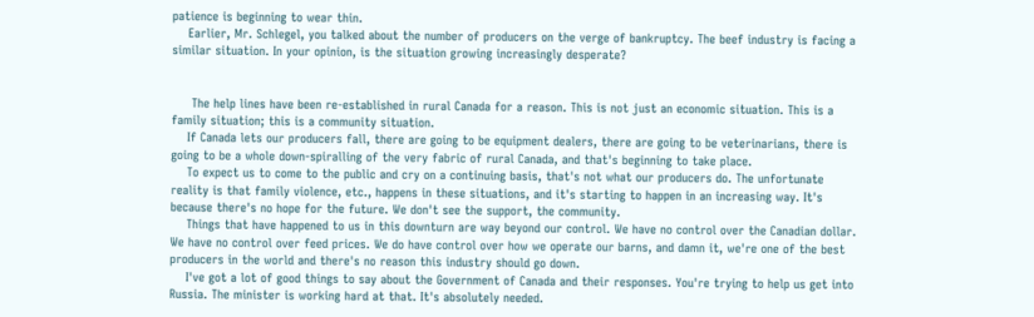patience is beginning to wear thin.
    Earlier, Mr. Schlegel, you talked about the number of producers on the verge of bankruptcy. The beef industry is facing a similar situation. In your opinion, is the situation growing increasingly desperate?


     The help lines have been re-established in rural Canada for a reason. This is not just an economic situation. This is a family situation; this is a community situation.
    If Canada lets our producers fall, there are going to be equipment dealers, there are going to be veterinarians, there is going to be a whole down-spiralling of the very fabric of rural Canada, and that's beginning to take place.
    To expect us to come to the public and cry on a continuing basis, that's not what our producers do. The unfortunate reality is that family violence, etc., happens in these situations, and it's starting to happen in an increasing way. It's because there's no hope for the future. We don't see the support, the community.
    Things that have happened to us in this downturn are way beyond our control. We have no control over the Canadian dollar. We have no control over feed prices. We do have control over how we operate our barns, and damn it, we're one of the best producers in the world and there's no reason this industry should go down.
    I've got a lot of good things to say about the Government of Canada and their responses. You're trying to help us get into Russia. The minister is working hard at that. It's absolutely needed.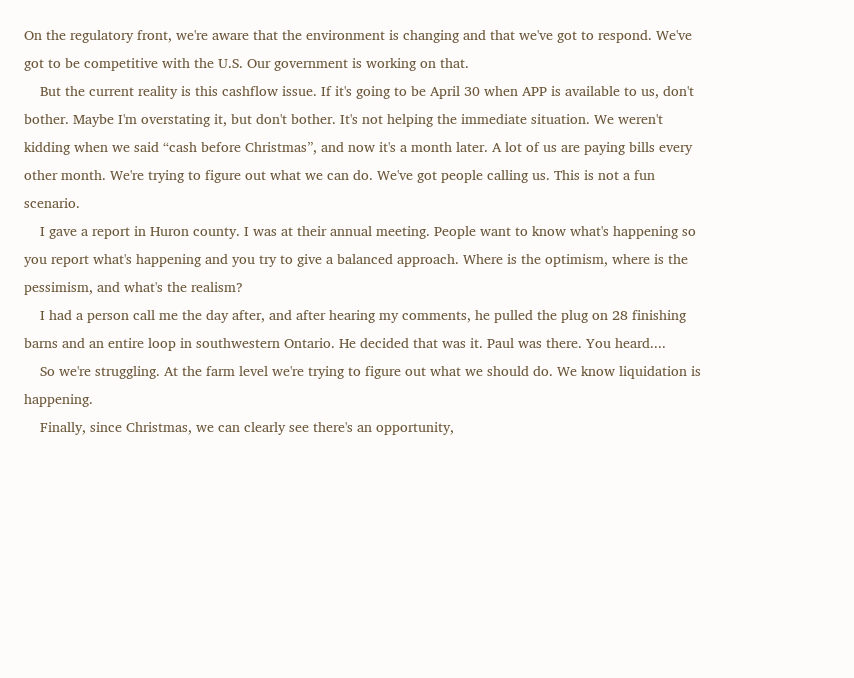On the regulatory front, we're aware that the environment is changing and that we've got to respond. We've got to be competitive with the U.S. Our government is working on that.
    But the current reality is this cashflow issue. If it's going to be April 30 when APP is available to us, don't bother. Maybe I'm overstating it, but don't bother. It's not helping the immediate situation. We weren't kidding when we said “cash before Christmas”, and now it's a month later. A lot of us are paying bills every other month. We're trying to figure out what we can do. We've got people calling us. This is not a fun scenario.
    I gave a report in Huron county. I was at their annual meeting. People want to know what's happening so you report what's happening and you try to give a balanced approach. Where is the optimism, where is the pessimism, and what's the realism?
    I had a person call me the day after, and after hearing my comments, he pulled the plug on 28 finishing barns and an entire loop in southwestern Ontario. He decided that was it. Paul was there. You heard....
    So we're struggling. At the farm level we're trying to figure out what we should do. We know liquidation is happening.
    Finally, since Christmas, we can clearly see there's an opportunity,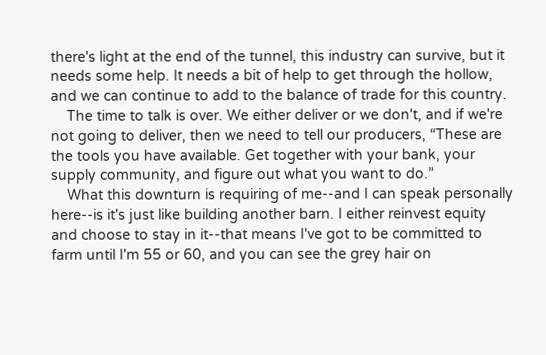there's light at the end of the tunnel, this industry can survive, but it needs some help. It needs a bit of help to get through the hollow, and we can continue to add to the balance of trade for this country.
    The time to talk is over. We either deliver or we don't, and if we're not going to deliver, then we need to tell our producers, “These are the tools you have available. Get together with your bank, your supply community, and figure out what you want to do.”
    What this downturn is requiring of me--and I can speak personally here--is it's just like building another barn. I either reinvest equity and choose to stay in it--that means I've got to be committed to farm until I'm 55 or 60, and you can see the grey hair on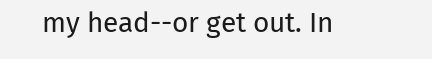my head--or get out. In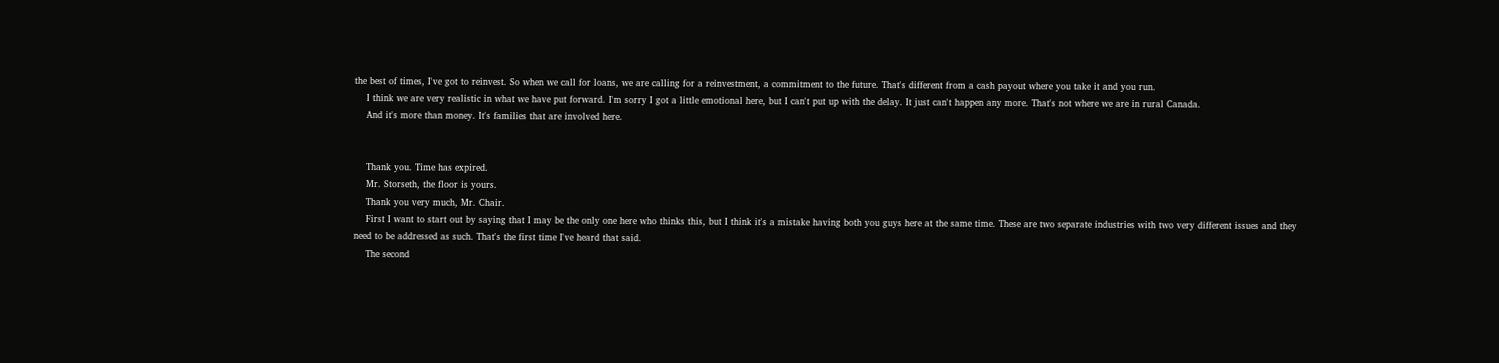the best of times, I've got to reinvest. So when we call for loans, we are calling for a reinvestment, a commitment to the future. That's different from a cash payout where you take it and you run.
    I think we are very realistic in what we have put forward. I'm sorry I got a little emotional here, but I can't put up with the delay. It just can't happen any more. That's not where we are in rural Canada.
    And it's more than money. It's families that are involved here.


    Thank you. Time has expired.
    Mr. Storseth, the floor is yours.
    Thank you very much, Mr. Chair.
    First I want to start out by saying that I may be the only one here who thinks this, but I think it's a mistake having both you guys here at the same time. These are two separate industries with two very different issues and they need to be addressed as such. That's the first time I've heard that said.
    The second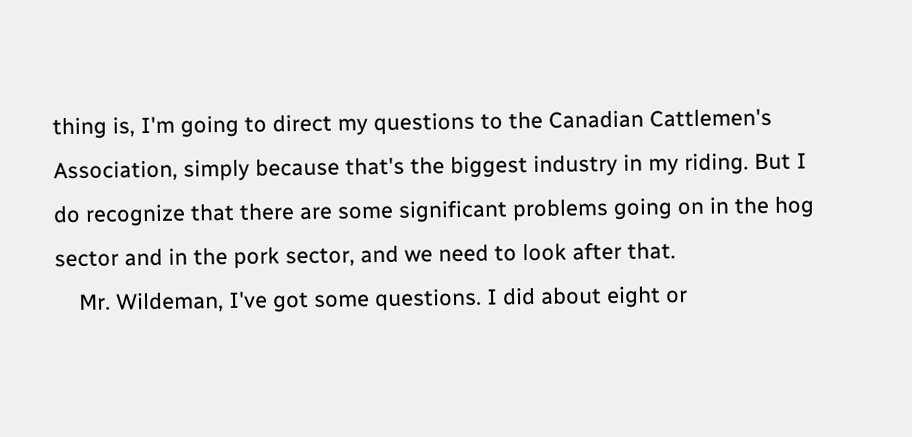thing is, I'm going to direct my questions to the Canadian Cattlemen's Association, simply because that's the biggest industry in my riding. But I do recognize that there are some significant problems going on in the hog sector and in the pork sector, and we need to look after that.
    Mr. Wildeman, I've got some questions. I did about eight or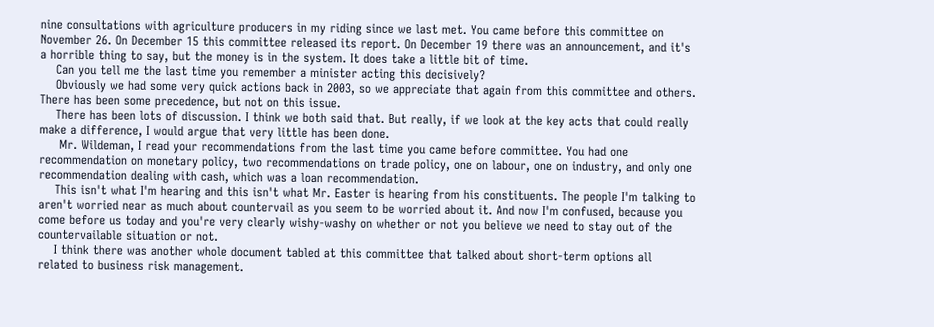nine consultations with agriculture producers in my riding since we last met. You came before this committee on November 26. On December 15 this committee released its report. On December 19 there was an announcement, and it's a horrible thing to say, but the money is in the system. It does take a little bit of time.
    Can you tell me the last time you remember a minister acting this decisively?
    Obviously we had some very quick actions back in 2003, so we appreciate that again from this committee and others. There has been some precedence, but not on this issue.
    There has been lots of discussion. I think we both said that. But really, if we look at the key acts that could really make a difference, I would argue that very little has been done.
     Mr. Wildeman, I read your recommendations from the last time you came before committee. You had one recommendation on monetary policy, two recommendations on trade policy, one on labour, one on industry, and only one recommendation dealing with cash, which was a loan recommendation.
    This isn't what I'm hearing and this isn't what Mr. Easter is hearing from his constituents. The people I'm talking to aren't worried near as much about countervail as you seem to be worried about it. And now I'm confused, because you come before us today and you're very clearly wishy-washy on whether or not you believe we need to stay out of the countervailable situation or not.
    I think there was another whole document tabled at this committee that talked about short-term options all related to business risk management.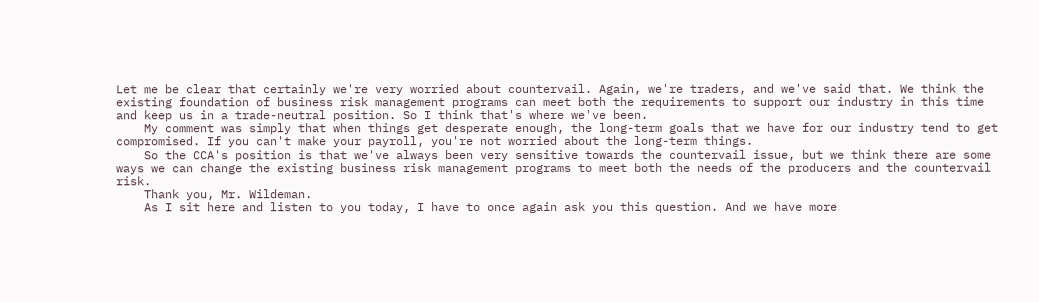Let me be clear that certainly we're very worried about countervail. Again, we're traders, and we've said that. We think the existing foundation of business risk management programs can meet both the requirements to support our industry in this time and keep us in a trade-neutral position. So I think that's where we've been.
    My comment was simply that when things get desperate enough, the long-term goals that we have for our industry tend to get compromised. If you can't make your payroll, you're not worried about the long-term things.
    So the CCA's position is that we've always been very sensitive towards the countervail issue, but we think there are some ways we can change the existing business risk management programs to meet both the needs of the producers and the countervail risk.
    Thank you, Mr. Wildeman.
    As I sit here and listen to you today, I have to once again ask you this question. And we have more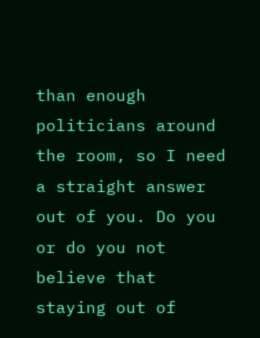than enough politicians around the room, so I need a straight answer out of you. Do you or do you not believe that staying out of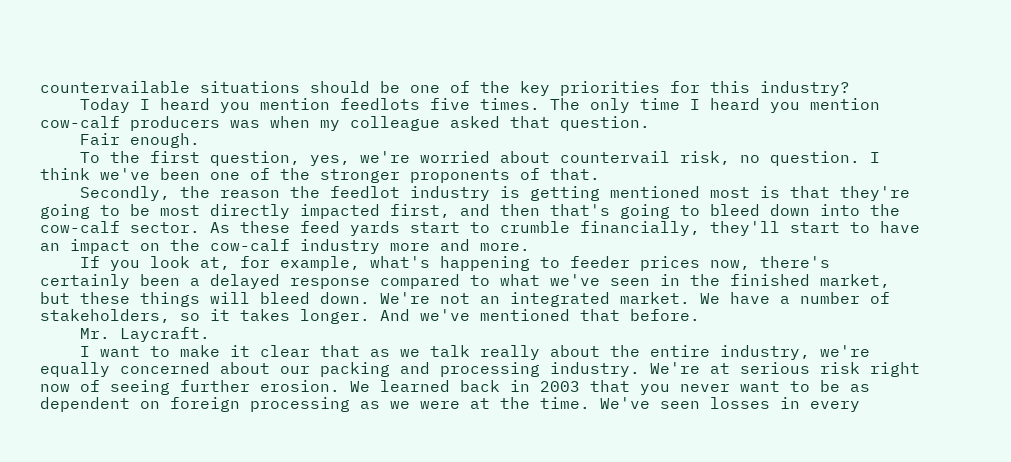countervailable situations should be one of the key priorities for this industry?
    Today I heard you mention feedlots five times. The only time I heard you mention cow-calf producers was when my colleague asked that question.
    Fair enough.
    To the first question, yes, we're worried about countervail risk, no question. I think we've been one of the stronger proponents of that.
    Secondly, the reason the feedlot industry is getting mentioned most is that they're going to be most directly impacted first, and then that's going to bleed down into the cow-calf sector. As these feed yards start to crumble financially, they'll start to have an impact on the cow-calf industry more and more.
    If you look at, for example, what's happening to feeder prices now, there's certainly been a delayed response compared to what we've seen in the finished market, but these things will bleed down. We're not an integrated market. We have a number of stakeholders, so it takes longer. And we've mentioned that before.
    Mr. Laycraft.
    I want to make it clear that as we talk really about the entire industry, we're equally concerned about our packing and processing industry. We're at serious risk right now of seeing further erosion. We learned back in 2003 that you never want to be as dependent on foreign processing as we were at the time. We've seen losses in every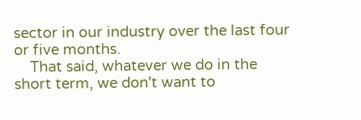sector in our industry over the last four or five months.
    That said, whatever we do in the short term, we don't want to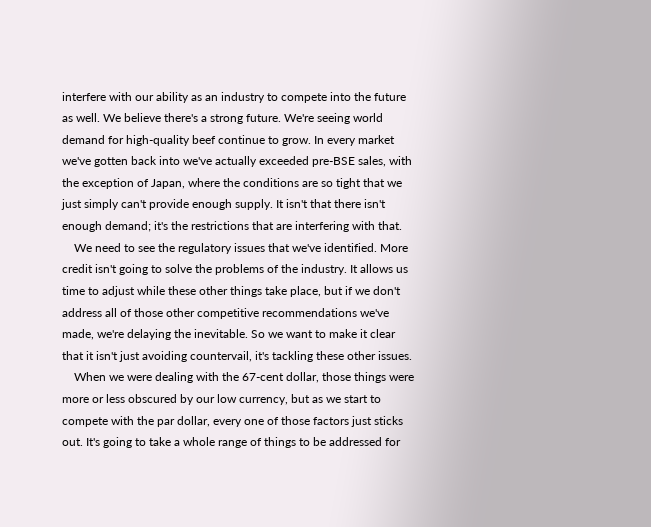interfere with our ability as an industry to compete into the future as well. We believe there's a strong future. We're seeing world demand for high-quality beef continue to grow. In every market we've gotten back into we've actually exceeded pre-BSE sales, with the exception of Japan, where the conditions are so tight that we just simply can't provide enough supply. It isn't that there isn't enough demand; it's the restrictions that are interfering with that.
    We need to see the regulatory issues that we've identified. More credit isn't going to solve the problems of the industry. It allows us time to adjust while these other things take place, but if we don't address all of those other competitive recommendations we've made, we're delaying the inevitable. So we want to make it clear that it isn't just avoiding countervail, it's tackling these other issues.
    When we were dealing with the 67-cent dollar, those things were more or less obscured by our low currency, but as we start to compete with the par dollar, every one of those factors just sticks out. It's going to take a whole range of things to be addressed for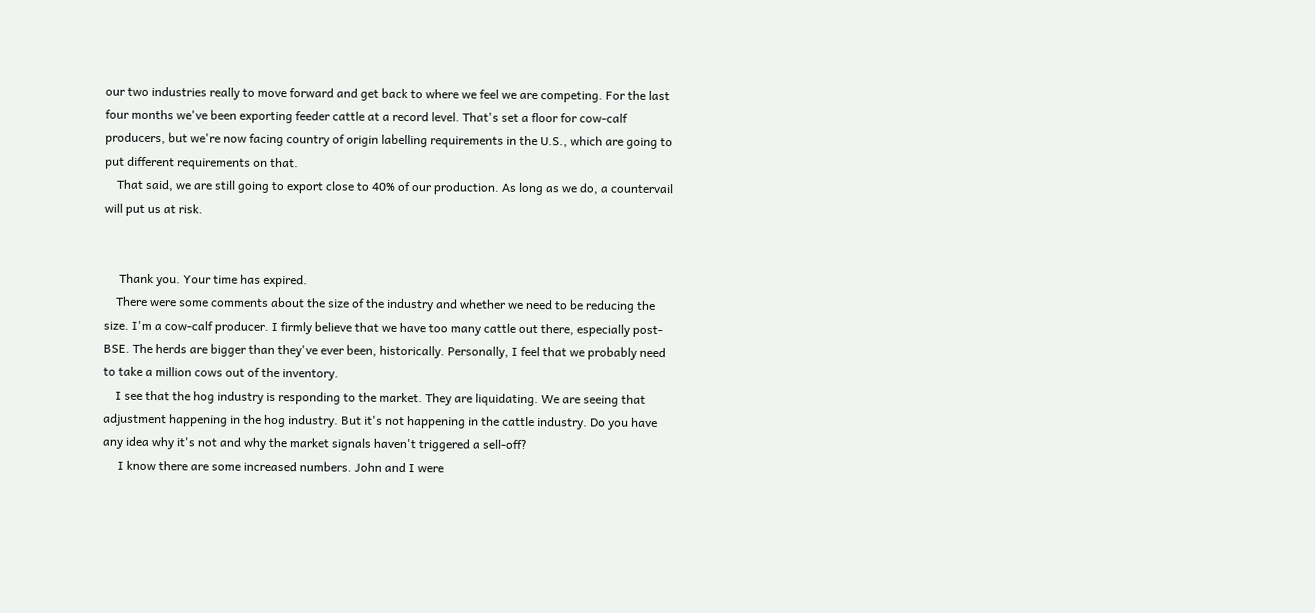our two industries really to move forward and get back to where we feel we are competing. For the last four months we've been exporting feeder cattle at a record level. That's set a floor for cow-calf producers, but we're now facing country of origin labelling requirements in the U.S., which are going to put different requirements on that.
    That said, we are still going to export close to 40% of our production. As long as we do, a countervail will put us at risk.


     Thank you. Your time has expired.
    There were some comments about the size of the industry and whether we need to be reducing the size. I'm a cow-calf producer. I firmly believe that we have too many cattle out there, especially post-BSE. The herds are bigger than they've ever been, historically. Personally, I feel that we probably need to take a million cows out of the inventory.
    I see that the hog industry is responding to the market. They are liquidating. We are seeing that adjustment happening in the hog industry. But it's not happening in the cattle industry. Do you have any idea why it's not and why the market signals haven't triggered a sell-off?
     I know there are some increased numbers. John and I were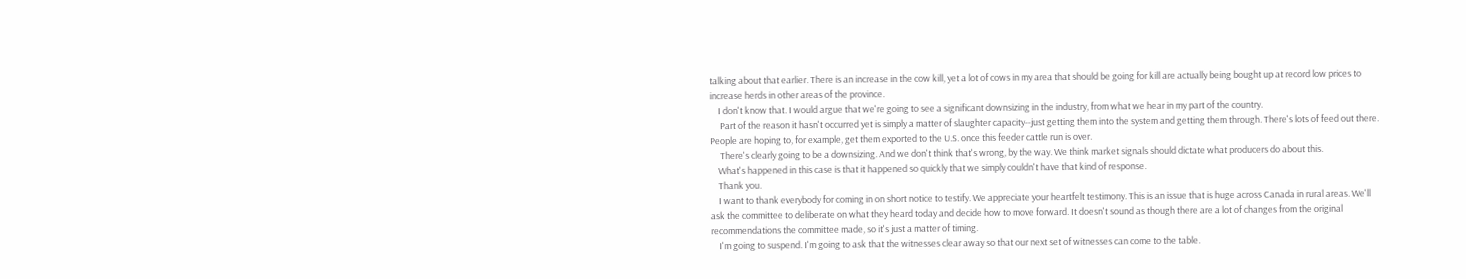talking about that earlier. There is an increase in the cow kill, yet a lot of cows in my area that should be going for kill are actually being bought up at record low prices to increase herds in other areas of the province.
    I don't know that. I would argue that we're going to see a significant downsizing in the industry, from what we hear in my part of the country.
     Part of the reason it hasn't occurred yet is simply a matter of slaughter capacity--just getting them into the system and getting them through. There's lots of feed out there. People are hoping to, for example, get them exported to the U.S. once this feeder cattle run is over.
     There's clearly going to be a downsizing. And we don't think that's wrong, by the way. We think market signals should dictate what producers do about this.
    What's happened in this case is that it happened so quickly that we simply couldn't have that kind of response.
    Thank you.
    I want to thank everybody for coming in on short notice to testify. We appreciate your heartfelt testimony. This is an issue that is huge across Canada in rural areas. We'll ask the committee to deliberate on what they heard today and decide how to move forward. It doesn't sound as though there are a lot of changes from the original recommendations the committee made, so it's just a matter of timing.
    I'm going to suspend. I'm going to ask that the witnesses clear away so that our next set of witnesses can come to the table.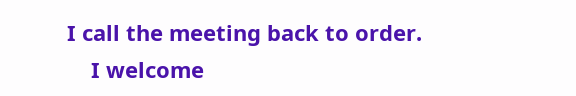I call the meeting back to order.
    I welcome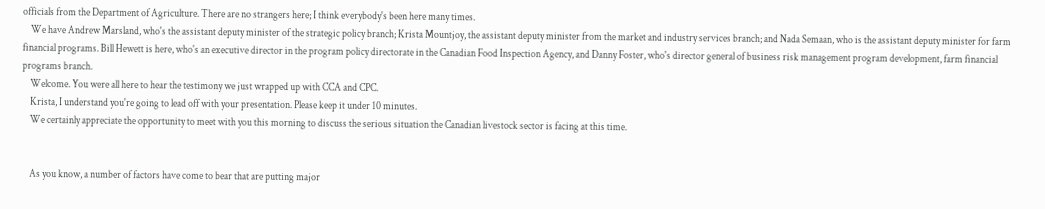officials from the Department of Agriculture. There are no strangers here; I think everybody's been here many times.
    We have Andrew Marsland, who's the assistant deputy minister of the strategic policy branch; Krista Mountjoy, the assistant deputy minister from the market and industry services branch; and Nada Semaan, who is the assistant deputy minister for farm financial programs. Bill Hewett is here, who's an executive director in the program policy directorate in the Canadian Food Inspection Agency, and Danny Foster, who's director general of business risk management program development, farm financial programs branch.
    Welcome. You were all here to hear the testimony we just wrapped up with CCA and CPC.
    Krista, I understand you're going to lead off with your presentation. Please keep it under 10 minutes.
    We certainly appreciate the opportunity to meet with you this morning to discuss the serious situation the Canadian livestock sector is facing at this time.


    As you know, a number of factors have come to bear that are putting major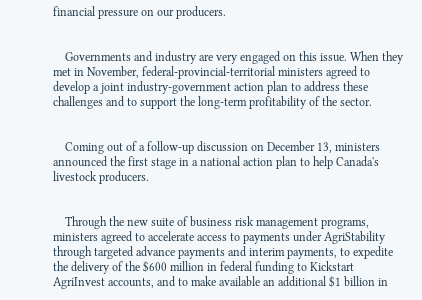financial pressure on our producers.


    Governments and industry are very engaged on this issue. When they met in November, federal-provincial-territorial ministers agreed to develop a joint industry-government action plan to address these challenges and to support the long-term profitability of the sector.


    Coming out of a follow-up discussion on December 13, ministers announced the first stage in a national action plan to help Canada's livestock producers.


    Through the new suite of business risk management programs, ministers agreed to accelerate access to payments under AgriStability through targeted advance payments and interim payments, to expedite the delivery of the $600 million in federal funding to Kickstart AgriInvest accounts, and to make available an additional $1 billion in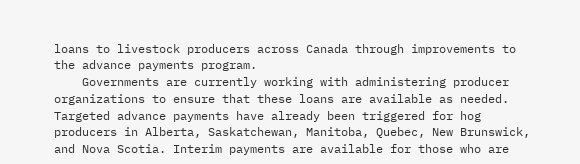loans to livestock producers across Canada through improvements to the advance payments program.
    Governments are currently working with administering producer organizations to ensure that these loans are available as needed. Targeted advance payments have already been triggered for hog producers in Alberta, Saskatchewan, Manitoba, Quebec, New Brunswick, and Nova Scotia. Interim payments are available for those who are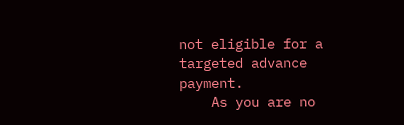not eligible for a targeted advance payment.
    As you are no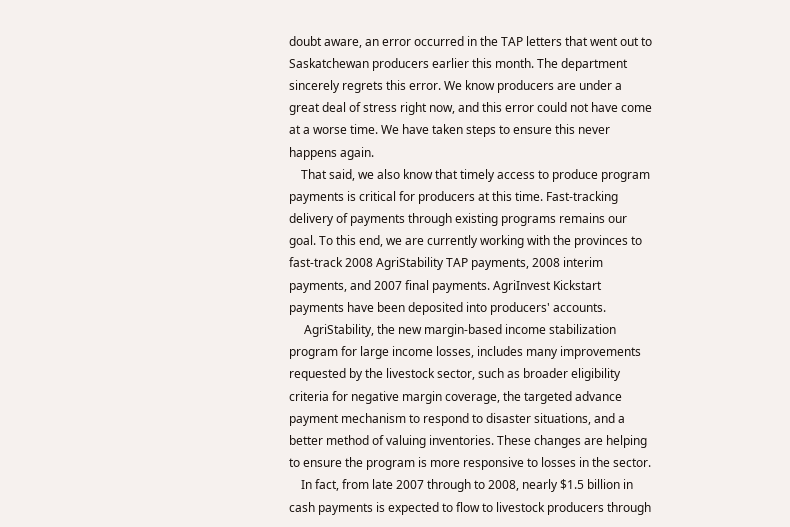doubt aware, an error occurred in the TAP letters that went out to Saskatchewan producers earlier this month. The department sincerely regrets this error. We know producers are under a great deal of stress right now, and this error could not have come at a worse time. We have taken steps to ensure this never happens again.
    That said, we also know that timely access to produce program payments is critical for producers at this time. Fast-tracking delivery of payments through existing programs remains our goal. To this end, we are currently working with the provinces to fast-track 2008 AgriStability TAP payments, 2008 interim payments, and 2007 final payments. AgriInvest Kickstart payments have been deposited into producers' accounts.
     AgriStability, the new margin-based income stabilization program for large income losses, includes many improvements requested by the livestock sector, such as broader eligibility criteria for negative margin coverage, the targeted advance payment mechanism to respond to disaster situations, and a better method of valuing inventories. These changes are helping to ensure the program is more responsive to losses in the sector.
    In fact, from late 2007 through to 2008, nearly $1.5 billion in cash payments is expected to flow to livestock producers through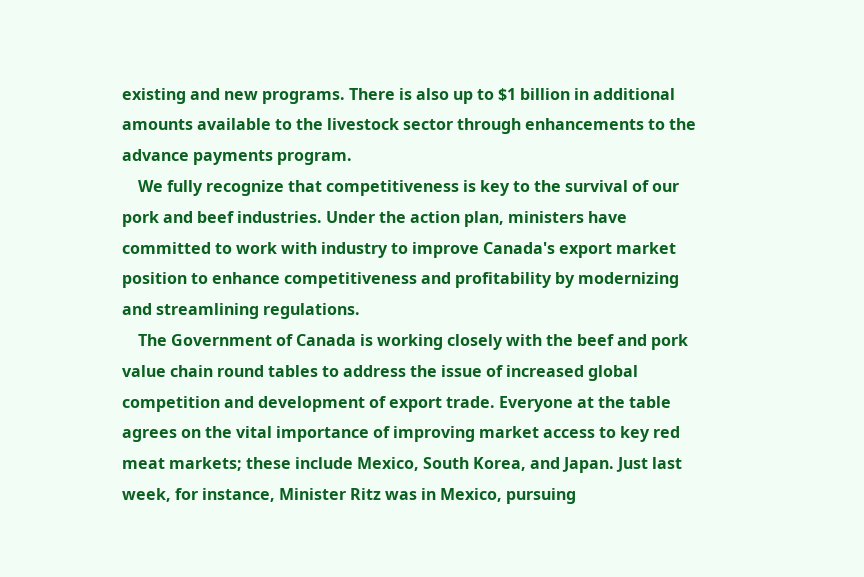existing and new programs. There is also up to $1 billion in additional amounts available to the livestock sector through enhancements to the advance payments program.
    We fully recognize that competitiveness is key to the survival of our pork and beef industries. Under the action plan, ministers have committed to work with industry to improve Canada's export market position to enhance competitiveness and profitability by modernizing and streamlining regulations.
    The Government of Canada is working closely with the beef and pork value chain round tables to address the issue of increased global competition and development of export trade. Everyone at the table agrees on the vital importance of improving market access to key red meat markets; these include Mexico, South Korea, and Japan. Just last week, for instance, Minister Ritz was in Mexico, pursuing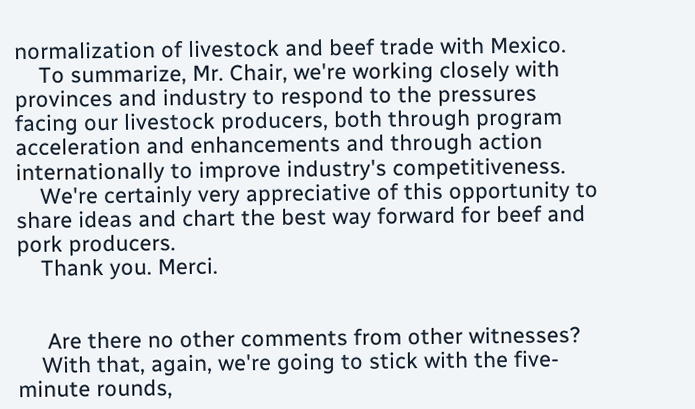normalization of livestock and beef trade with Mexico.
    To summarize, Mr. Chair, we're working closely with provinces and industry to respond to the pressures facing our livestock producers, both through program acceleration and enhancements and through action internationally to improve industry's competitiveness.
    We're certainly very appreciative of this opportunity to share ideas and chart the best way forward for beef and pork producers.
    Thank you. Merci.


     Are there no other comments from other witnesses?
    With that, again, we're going to stick with the five-minute rounds,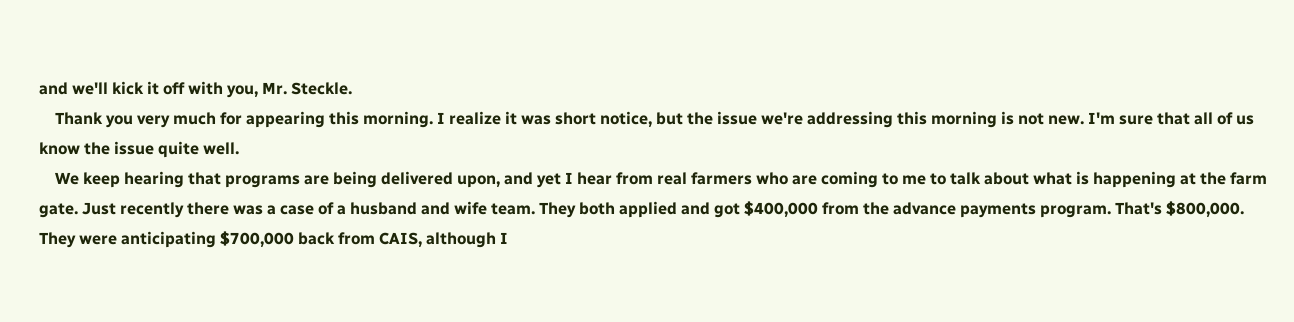and we'll kick it off with you, Mr. Steckle.
    Thank you very much for appearing this morning. I realize it was short notice, but the issue we're addressing this morning is not new. I'm sure that all of us know the issue quite well.
    We keep hearing that programs are being delivered upon, and yet I hear from real farmers who are coming to me to talk about what is happening at the farm gate. Just recently there was a case of a husband and wife team. They both applied and got $400,000 from the advance payments program. That's $800,000. They were anticipating $700,000 back from CAIS, although I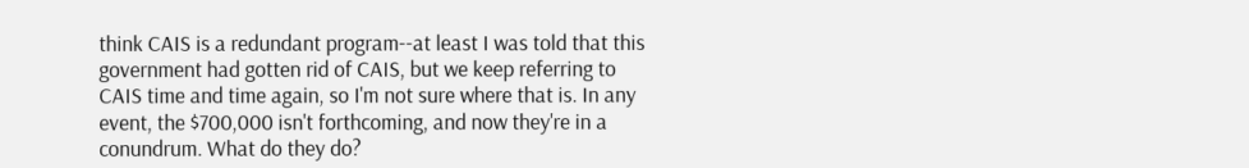think CAIS is a redundant program--at least I was told that this government had gotten rid of CAIS, but we keep referring to CAIS time and time again, so I'm not sure where that is. In any event, the $700,000 isn't forthcoming, and now they're in a conundrum. What do they do?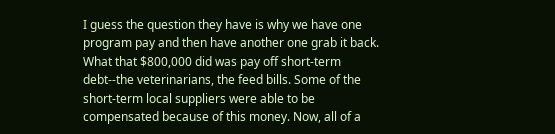I guess the question they have is why we have one program pay and then have another one grab it back. What that $800,000 did was pay off short-term debt--the veterinarians, the feed bills. Some of the short-term local suppliers were able to be compensated because of this money. Now, all of a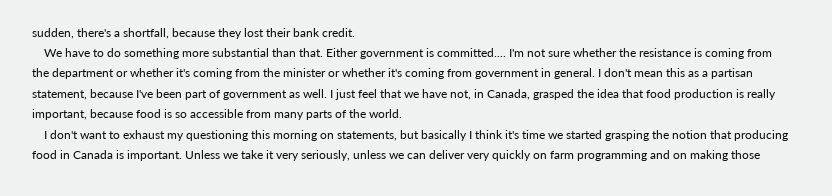sudden, there's a shortfall, because they lost their bank credit.
    We have to do something more substantial than that. Either government is committed.... I'm not sure whether the resistance is coming from the department or whether it's coming from the minister or whether it's coming from government in general. I don't mean this as a partisan statement, because I've been part of government as well. I just feel that we have not, in Canada, grasped the idea that food production is really important, because food is so accessible from many parts of the world.
    I don't want to exhaust my questioning this morning on statements, but basically I think it's time we started grasping the notion that producing food in Canada is important. Unless we take it very seriously, unless we can deliver very quickly on farm programming and on making those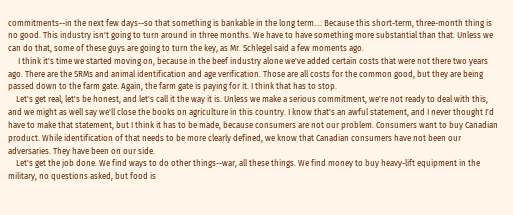commitments--in the next few days--so that something is bankable in the long term.... Because this short-term, three-month thing is no good. This industry isn't going to turn around in three months. We have to have something more substantial than that. Unless we can do that, some of these guys are going to turn the key, as Mr. Schlegel said a few moments ago.
     I think it's time we started moving on, because in the beef industry alone we've added certain costs that were not there two years ago. There are the SRMs and animal identification and age verification. Those are all costs for the common good, but they are being passed down to the farm gate. Again, the farm gate is paying for it. I think that has to stop.
    Let's get real, let's be honest, and let's call it the way it is. Unless we make a serious commitment, we're not ready to deal with this, and we might as well say we'll close the books on agriculture in this country. I know that's an awful statement, and I never thought I'd have to make that statement, but I think it has to be made, because consumers are not our problem. Consumers want to buy Canadian product. While identification of that needs to be more clearly defined, we know that Canadian consumers have not been our adversaries. They have been on our side.
    Let's get the job done. We find ways to do other things--war, all these things. We find money to buy heavy-lift equipment in the military, no questions asked, but food is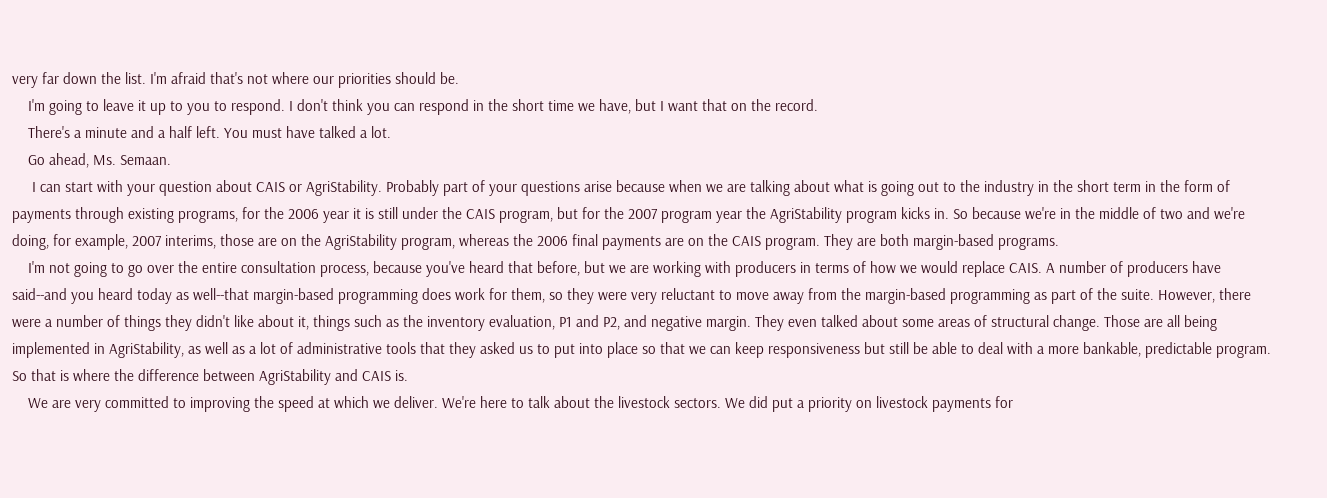very far down the list. I'm afraid that's not where our priorities should be.
    I'm going to leave it up to you to respond. I don't think you can respond in the short time we have, but I want that on the record.
    There's a minute and a half left. You must have talked a lot.
    Go ahead, Ms. Semaan.
     I can start with your question about CAIS or AgriStability. Probably part of your questions arise because when we are talking about what is going out to the industry in the short term in the form of payments through existing programs, for the 2006 year it is still under the CAIS program, but for the 2007 program year the AgriStability program kicks in. So because we're in the middle of two and we're doing, for example, 2007 interims, those are on the AgriStability program, whereas the 2006 final payments are on the CAIS program. They are both margin-based programs.
    I'm not going to go over the entire consultation process, because you've heard that before, but we are working with producers in terms of how we would replace CAIS. A number of producers have said--and you heard today as well--that margin-based programming does work for them, so they were very reluctant to move away from the margin-based programming as part of the suite. However, there were a number of things they didn't like about it, things such as the inventory evaluation, P1 and P2, and negative margin. They even talked about some areas of structural change. Those are all being implemented in AgriStability, as well as a lot of administrative tools that they asked us to put into place so that we can keep responsiveness but still be able to deal with a more bankable, predictable program. So that is where the difference between AgriStability and CAIS is.
    We are very committed to improving the speed at which we deliver. We're here to talk about the livestock sectors. We did put a priority on livestock payments for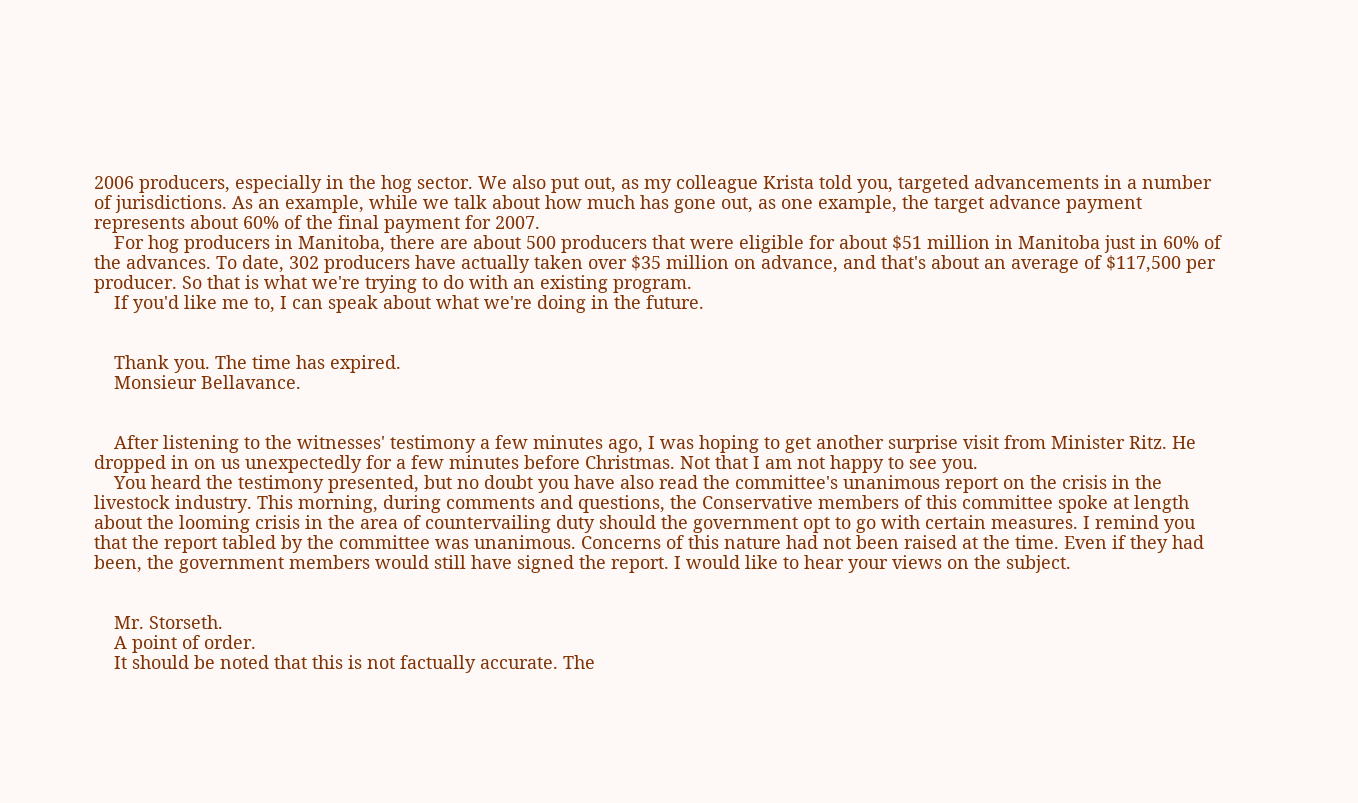2006 producers, especially in the hog sector. We also put out, as my colleague Krista told you, targeted advancements in a number of jurisdictions. As an example, while we talk about how much has gone out, as one example, the target advance payment represents about 60% of the final payment for 2007.
    For hog producers in Manitoba, there are about 500 producers that were eligible for about $51 million in Manitoba just in 60% of the advances. To date, 302 producers have actually taken over $35 million on advance, and that's about an average of $117,500 per producer. So that is what we're trying to do with an existing program.
    If you'd like me to, I can speak about what we're doing in the future.


    Thank you. The time has expired.
    Monsieur Bellavance.


    After listening to the witnesses' testimony a few minutes ago, I was hoping to get another surprise visit from Minister Ritz. He dropped in on us unexpectedly for a few minutes before Christmas. Not that I am not happy to see you.
    You heard the testimony presented, but no doubt you have also read the committee's unanimous report on the crisis in the livestock industry. This morning, during comments and questions, the Conservative members of this committee spoke at length about the looming crisis in the area of countervailing duty should the government opt to go with certain measures. I remind you that the report tabled by the committee was unanimous. Concerns of this nature had not been raised at the time. Even if they had been, the government members would still have signed the report. I would like to hear your views on the subject.


    Mr. Storseth.
    A point of order.
    It should be noted that this is not factually accurate. The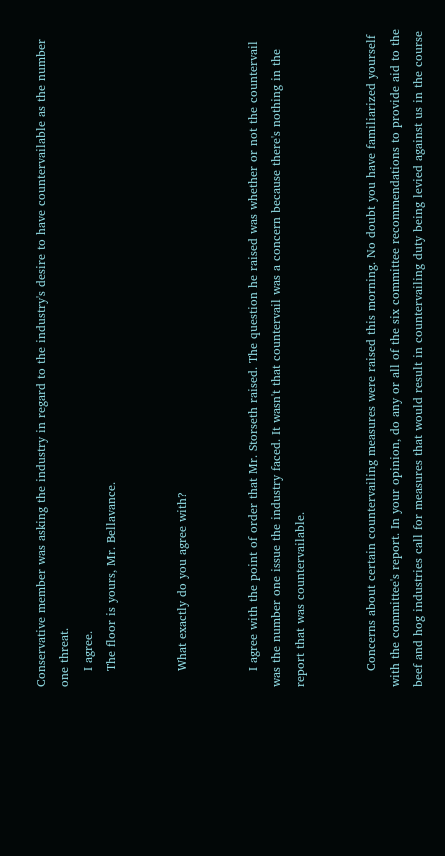Conservative member was asking the industry in regard to the industry's desire to have countervailable as the number one threat.
    I agree.
    The floor is yours, Mr. Bellavance.


    What exactly do you agree with?


    I agree with the point of order that Mr. Storseth raised. The question he raised was whether or not the countervail was the number one issue the industry faced. It wasn't that countervail was a concern because there's nothing in the report that was countervailable.


    Concerns about certain countervailing measures were raised this morning. No doubt you have familiarized yourself with the committee's report. In your opinion, do any or all of the six committee recommendations to provide aid to the beef and hog industries call for measures that would result in countervailing duty being levied against us in the course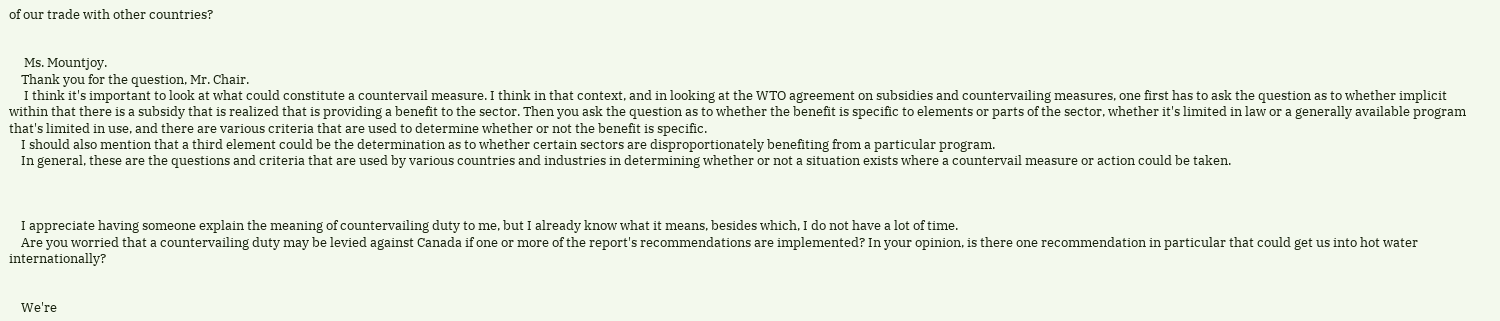of our trade with other countries?


     Ms. Mountjoy.
    Thank you for the question, Mr. Chair.
     I think it's important to look at what could constitute a countervail measure. I think in that context, and in looking at the WTO agreement on subsidies and countervailing measures, one first has to ask the question as to whether implicit within that there is a subsidy that is realized that is providing a benefit to the sector. Then you ask the question as to whether the benefit is specific to elements or parts of the sector, whether it's limited in law or a generally available program that's limited in use, and there are various criteria that are used to determine whether or not the benefit is specific.
    I should also mention that a third element could be the determination as to whether certain sectors are disproportionately benefiting from a particular program.
    In general, these are the questions and criteria that are used by various countries and industries in determining whether or not a situation exists where a countervail measure or action could be taken.



    I appreciate having someone explain the meaning of countervailing duty to me, but I already know what it means, besides which, I do not have a lot of time.
    Are you worried that a countervailing duty may be levied against Canada if one or more of the report's recommendations are implemented? In your opinion, is there one recommendation in particular that could get us into hot water internationally?


    We're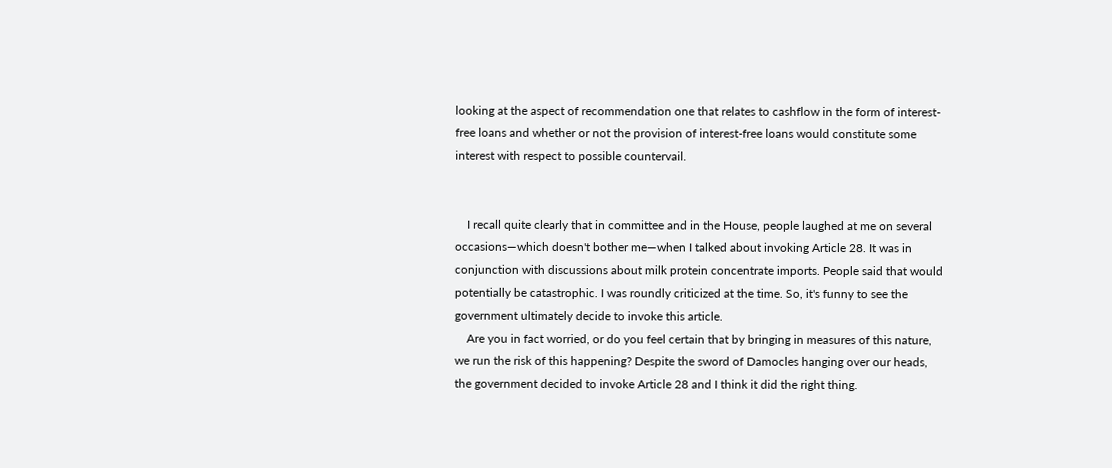looking at the aspect of recommendation one that relates to cashflow in the form of interest-free loans and whether or not the provision of interest-free loans would constitute some interest with respect to possible countervail.


    I recall quite clearly that in committee and in the House, people laughed at me on several occasions—which doesn't bother me—when I talked about invoking Article 28. It was in conjunction with discussions about milk protein concentrate imports. People said that would potentially be catastrophic. I was roundly criticized at the time. So, it's funny to see the government ultimately decide to invoke this article.
    Are you in fact worried, or do you feel certain that by bringing in measures of this nature, we run the risk of this happening? Despite the sword of Damocles hanging over our heads, the government decided to invoke Article 28 and I think it did the right thing.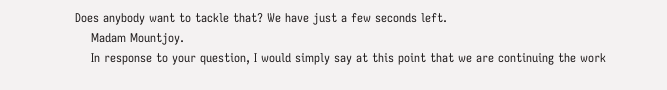Does anybody want to tackle that? We have just a few seconds left.
    Madam Mountjoy.
    In response to your question, I would simply say at this point that we are continuing the work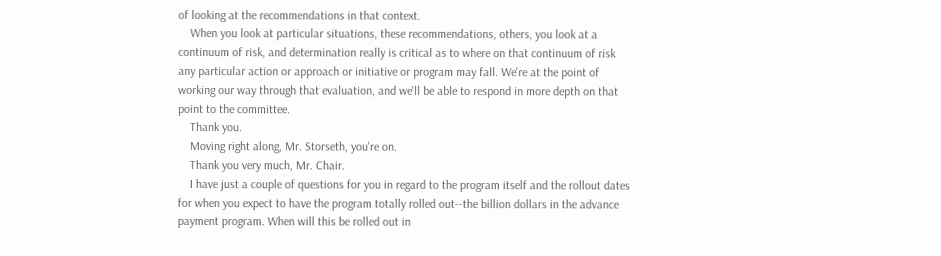of looking at the recommendations in that context.
    When you look at particular situations, these recommendations, others, you look at a continuum of risk, and determination really is critical as to where on that continuum of risk any particular action or approach or initiative or program may fall. We're at the point of working our way through that evaluation, and we'll be able to respond in more depth on that point to the committee.
    Thank you.
    Moving right along, Mr. Storseth, you're on.
    Thank you very much, Mr. Chair.
    I have just a couple of questions for you in regard to the program itself and the rollout dates for when you expect to have the program totally rolled out--the billion dollars in the advance payment program. When will this be rolled out in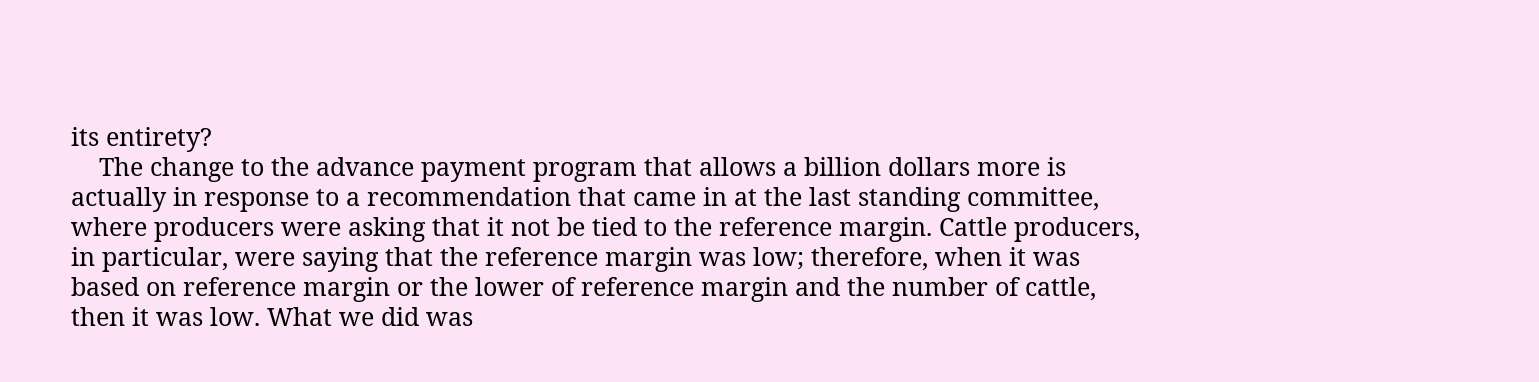its entirety?
    The change to the advance payment program that allows a billion dollars more is actually in response to a recommendation that came in at the last standing committee, where producers were asking that it not be tied to the reference margin. Cattle producers, in particular, were saying that the reference margin was low; therefore, when it was based on reference margin or the lower of reference margin and the number of cattle, then it was low. What we did was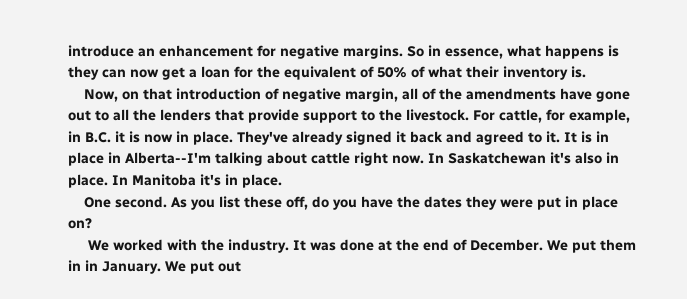introduce an enhancement for negative margins. So in essence, what happens is they can now get a loan for the equivalent of 50% of what their inventory is.
    Now, on that introduction of negative margin, all of the amendments have gone out to all the lenders that provide support to the livestock. For cattle, for example, in B.C. it is now in place. They've already signed it back and agreed to it. It is in place in Alberta--I'm talking about cattle right now. In Saskatchewan it's also in place. In Manitoba it's in place.
    One second. As you list these off, do you have the dates they were put in place on?
     We worked with the industry. It was done at the end of December. We put them in in January. We put out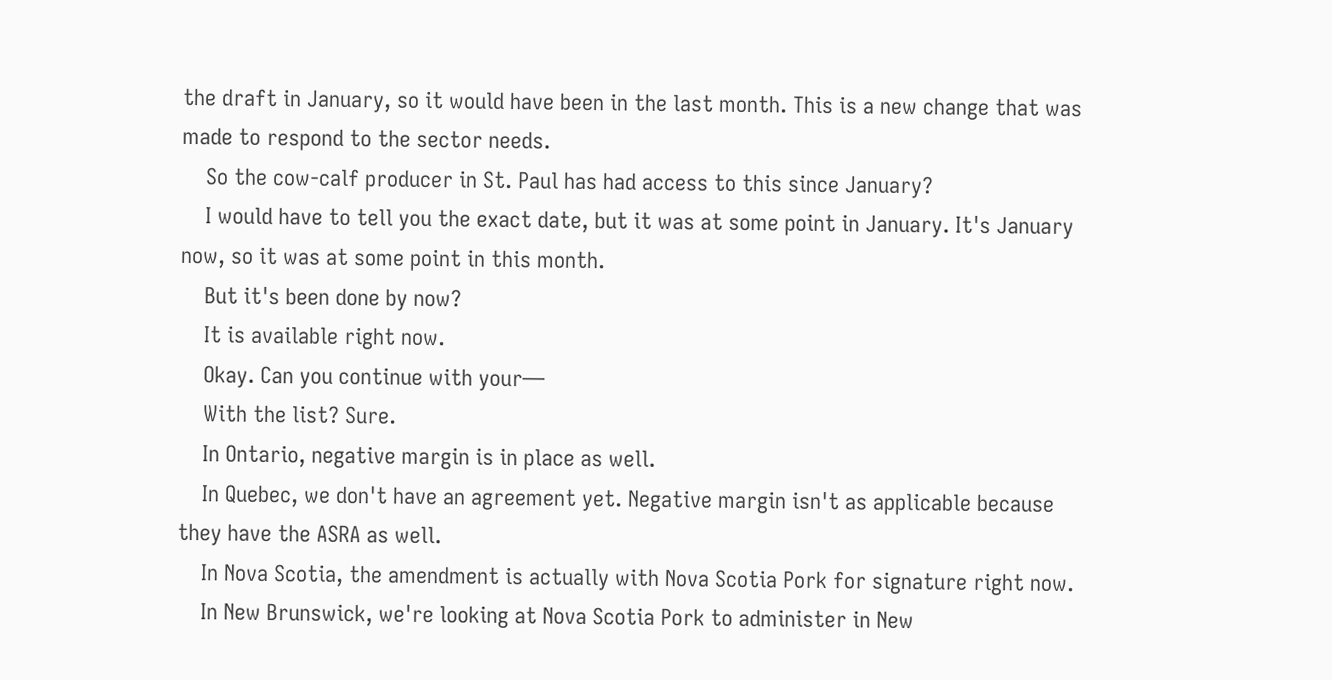the draft in January, so it would have been in the last month. This is a new change that was made to respond to the sector needs.
    So the cow-calf producer in St. Paul has had access to this since January?
    I would have to tell you the exact date, but it was at some point in January. It's January now, so it was at some point in this month.
    But it's been done by now?
    It is available right now.
    Okay. Can you continue with your—
    With the list? Sure.
    In Ontario, negative margin is in place as well.
    In Quebec, we don't have an agreement yet. Negative margin isn't as applicable because they have the ASRA as well.
    In Nova Scotia, the amendment is actually with Nova Scotia Pork for signature right now.
    In New Brunswick, we're looking at Nova Scotia Pork to administer in New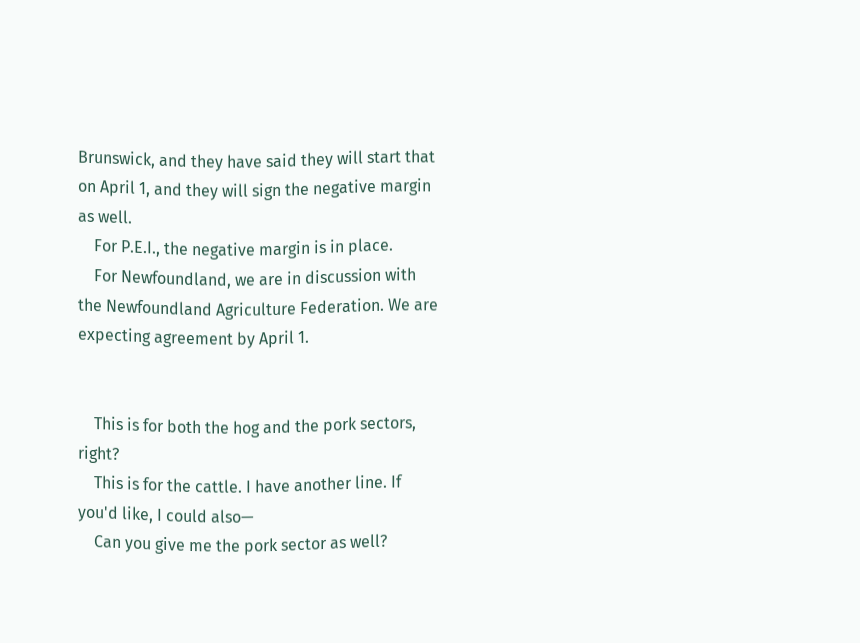Brunswick, and they have said they will start that on April 1, and they will sign the negative margin as well.
    For P.E.I., the negative margin is in place.
    For Newfoundland, we are in discussion with the Newfoundland Agriculture Federation. We are expecting agreement by April 1.


    This is for both the hog and the pork sectors, right?
    This is for the cattle. I have another line. If you'd like, I could also—
    Can you give me the pork sector as well?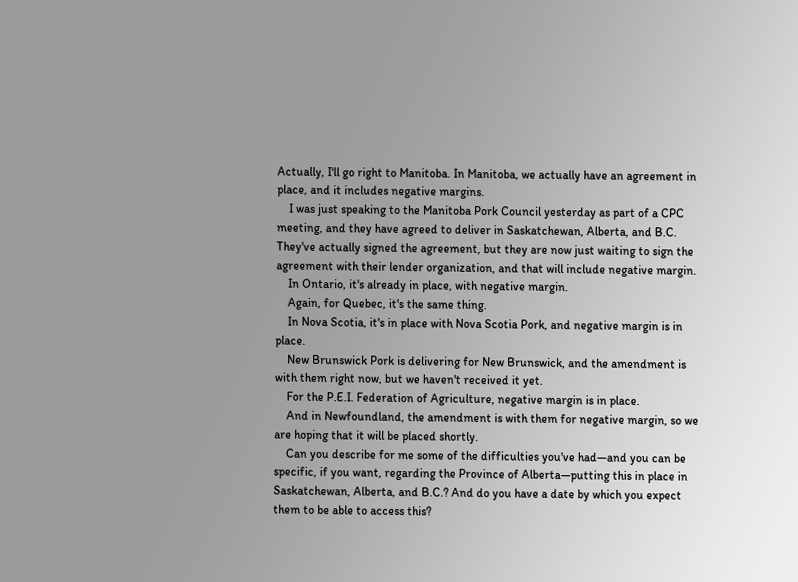Actually, I'll go right to Manitoba. In Manitoba, we actually have an agreement in place, and it includes negative margins.
    I was just speaking to the Manitoba Pork Council yesterday as part of a CPC meeting, and they have agreed to deliver in Saskatchewan, Alberta, and B.C. They've actually signed the agreement, but they are now just waiting to sign the agreement with their lender organization, and that will include negative margin.
    In Ontario, it's already in place, with negative margin.
    Again, for Quebec, it's the same thing.
    In Nova Scotia, it's in place with Nova Scotia Pork, and negative margin is in place.
    New Brunswick Pork is delivering for New Brunswick, and the amendment is with them right now, but we haven't received it yet.
    For the P.E.I. Federation of Agriculture, negative margin is in place.
    And in Newfoundland, the amendment is with them for negative margin, so we are hoping that it will be placed shortly.
    Can you describe for me some of the difficulties you've had—and you can be specific, if you want, regarding the Province of Alberta—putting this in place in Saskatchewan, Alberta, and B.C.? And do you have a date by which you expect them to be able to access this?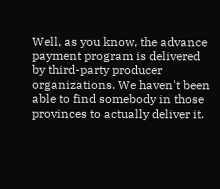Well, as you know, the advance payment program is delivered by third-party producer organizations. We haven't been able to find somebody in those provinces to actually deliver it.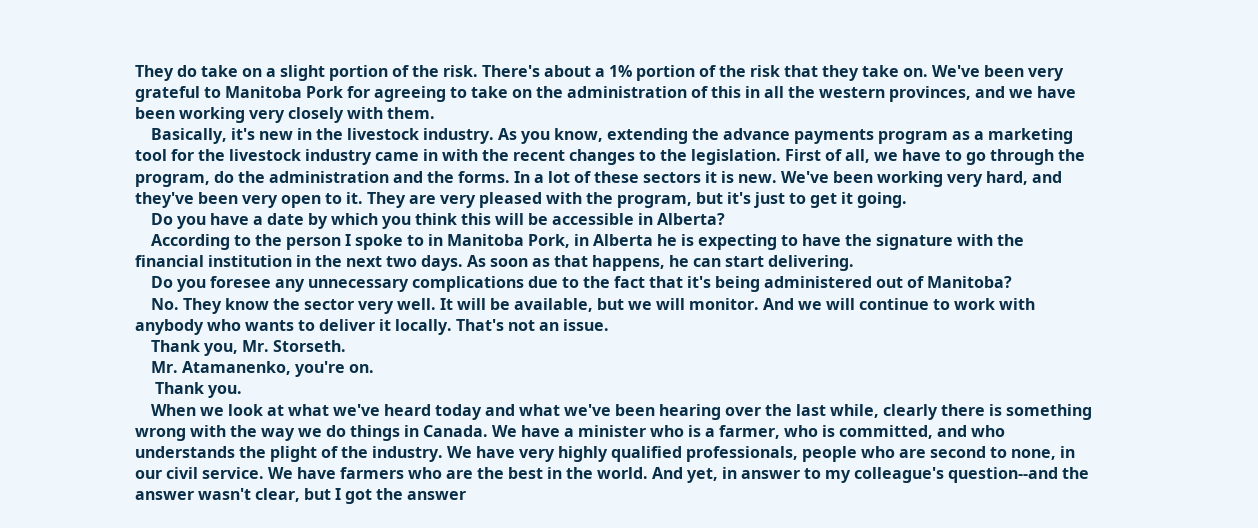They do take on a slight portion of the risk. There's about a 1% portion of the risk that they take on. We've been very grateful to Manitoba Pork for agreeing to take on the administration of this in all the western provinces, and we have been working very closely with them.
    Basically, it's new in the livestock industry. As you know, extending the advance payments program as a marketing tool for the livestock industry came in with the recent changes to the legislation. First of all, we have to go through the program, do the administration and the forms. In a lot of these sectors it is new. We've been working very hard, and they've been very open to it. They are very pleased with the program, but it's just to get it going.
    Do you have a date by which you think this will be accessible in Alberta?
    According to the person I spoke to in Manitoba Pork, in Alberta he is expecting to have the signature with the financial institution in the next two days. As soon as that happens, he can start delivering.
    Do you foresee any unnecessary complications due to the fact that it's being administered out of Manitoba?
    No. They know the sector very well. It will be available, but we will monitor. And we will continue to work with anybody who wants to deliver it locally. That's not an issue.
    Thank you, Mr. Storseth.
    Mr. Atamanenko, you're on.
     Thank you.
    When we look at what we've heard today and what we've been hearing over the last while, clearly there is something wrong with the way we do things in Canada. We have a minister who is a farmer, who is committed, and who understands the plight of the industry. We have very highly qualified professionals, people who are second to none, in our civil service. We have farmers who are the best in the world. And yet, in answer to my colleague's question--and the answer wasn't clear, but I got the answer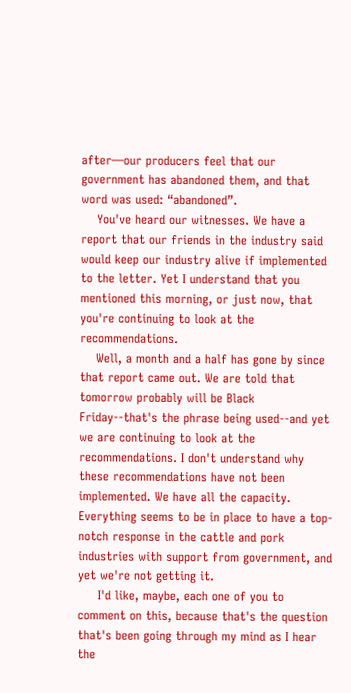after—our producers feel that our government has abandoned them, and that word was used: “abandoned”.
    You've heard our witnesses. We have a report that our friends in the industry said would keep our industry alive if implemented to the letter. Yet I understand that you mentioned this morning, or just now, that you're continuing to look at the recommendations.
    Well, a month and a half has gone by since that report came out. We are told that tomorrow probably will be Black Friday--that's the phrase being used--and yet we are continuing to look at the recommendations. I don't understand why these recommendations have not been implemented. We have all the capacity. Everything seems to be in place to have a top-notch response in the cattle and pork industries with support from government, and yet we're not getting it.
     I'd like, maybe, each one of you to comment on this, because that's the question that's been going through my mind as I hear the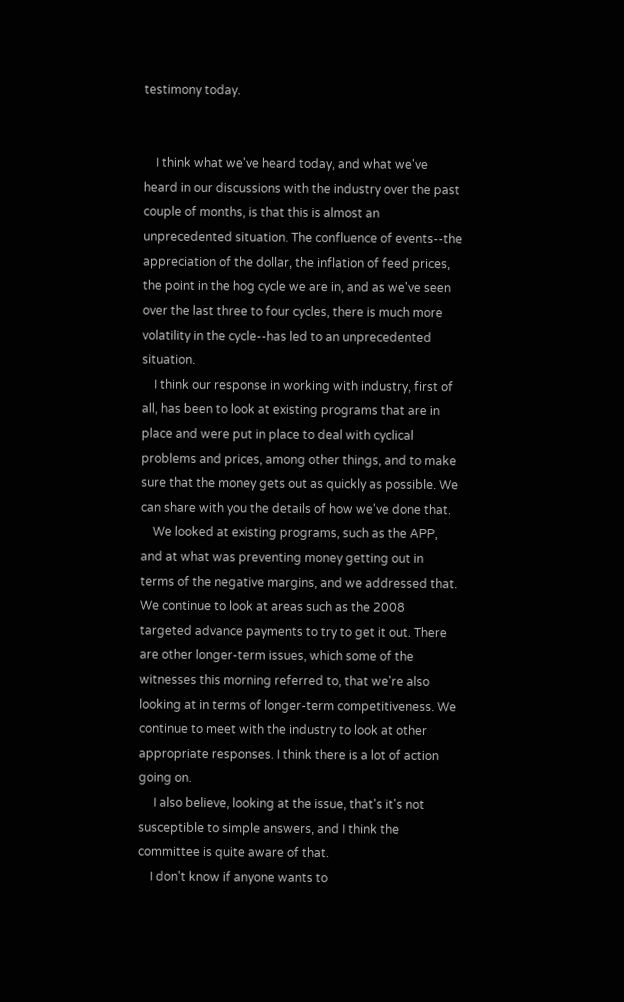testimony today.


    I think what we've heard today, and what we've heard in our discussions with the industry over the past couple of months, is that this is almost an unprecedented situation. The confluence of events--the appreciation of the dollar, the inflation of feed prices, the point in the hog cycle we are in, and as we've seen over the last three to four cycles, there is much more volatility in the cycle--has led to an unprecedented situation.
    I think our response in working with industry, first of all, has been to look at existing programs that are in place and were put in place to deal with cyclical problems and prices, among other things, and to make sure that the money gets out as quickly as possible. We can share with you the details of how we've done that.
    We looked at existing programs, such as the APP, and at what was preventing money getting out in terms of the negative margins, and we addressed that. We continue to look at areas such as the 2008 targeted advance payments to try to get it out. There are other longer-term issues, which some of the witnesses this morning referred to, that we're also looking at in terms of longer-term competitiveness. We continue to meet with the industry to look at other appropriate responses. I think there is a lot of action going on.
     I also believe, looking at the issue, that's it's not susceptible to simple answers, and I think the committee is quite aware of that.
    I don't know if anyone wants to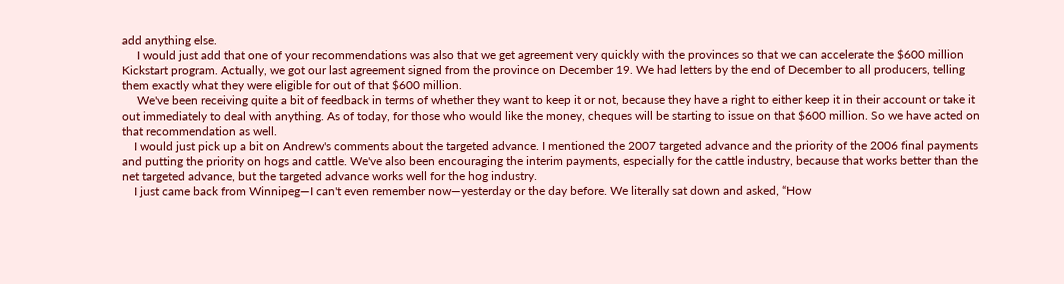add anything else.
     I would just add that one of your recommendations was also that we get agreement very quickly with the provinces so that we can accelerate the $600 million Kickstart program. Actually, we got our last agreement signed from the province on December 19. We had letters by the end of December to all producers, telling them exactly what they were eligible for out of that $600 million.
     We've been receiving quite a bit of feedback in terms of whether they want to keep it or not, because they have a right to either keep it in their account or take it out immediately to deal with anything. As of today, for those who would like the money, cheques will be starting to issue on that $600 million. So we have acted on that recommendation as well.
    I would just pick up a bit on Andrew's comments about the targeted advance. I mentioned the 2007 targeted advance and the priority of the 2006 final payments and putting the priority on hogs and cattle. We've also been encouraging the interim payments, especially for the cattle industry, because that works better than the net targeted advance, but the targeted advance works well for the hog industry.
    I just came back from Winnipeg—I can't even remember now—yesterday or the day before. We literally sat down and asked, “How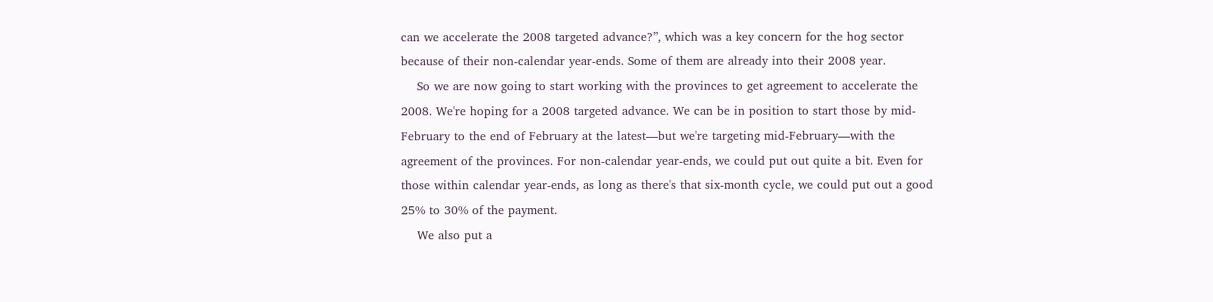can we accelerate the 2008 targeted advance?”, which was a key concern for the hog sector because of their non-calendar year-ends. Some of them are already into their 2008 year.
    So we are now going to start working with the provinces to get agreement to accelerate the 2008. We're hoping for a 2008 targeted advance. We can be in position to start those by mid-February to the end of February at the latest—but we're targeting mid-February—with the agreement of the provinces. For non-calendar year-ends, we could put out quite a bit. Even for those within calendar year-ends, as long as there's that six-month cycle, we could put out a good 25% to 30% of the payment.
    We also put a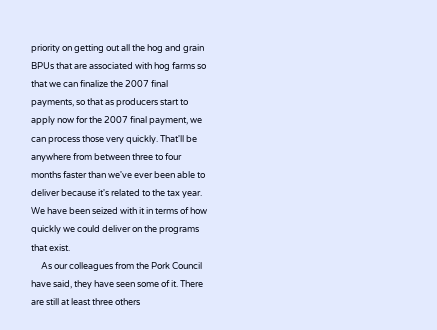priority on getting out all the hog and grain BPUs that are associated with hog farms so that we can finalize the 2007 final payments, so that as producers start to apply now for the 2007 final payment, we can process those very quickly. That'll be anywhere from between three to four months faster than we've ever been able to deliver because it's related to the tax year. We have been seized with it in terms of how quickly we could deliver on the programs that exist.
     As our colleagues from the Pork Council have said, they have seen some of it. There are still at least three others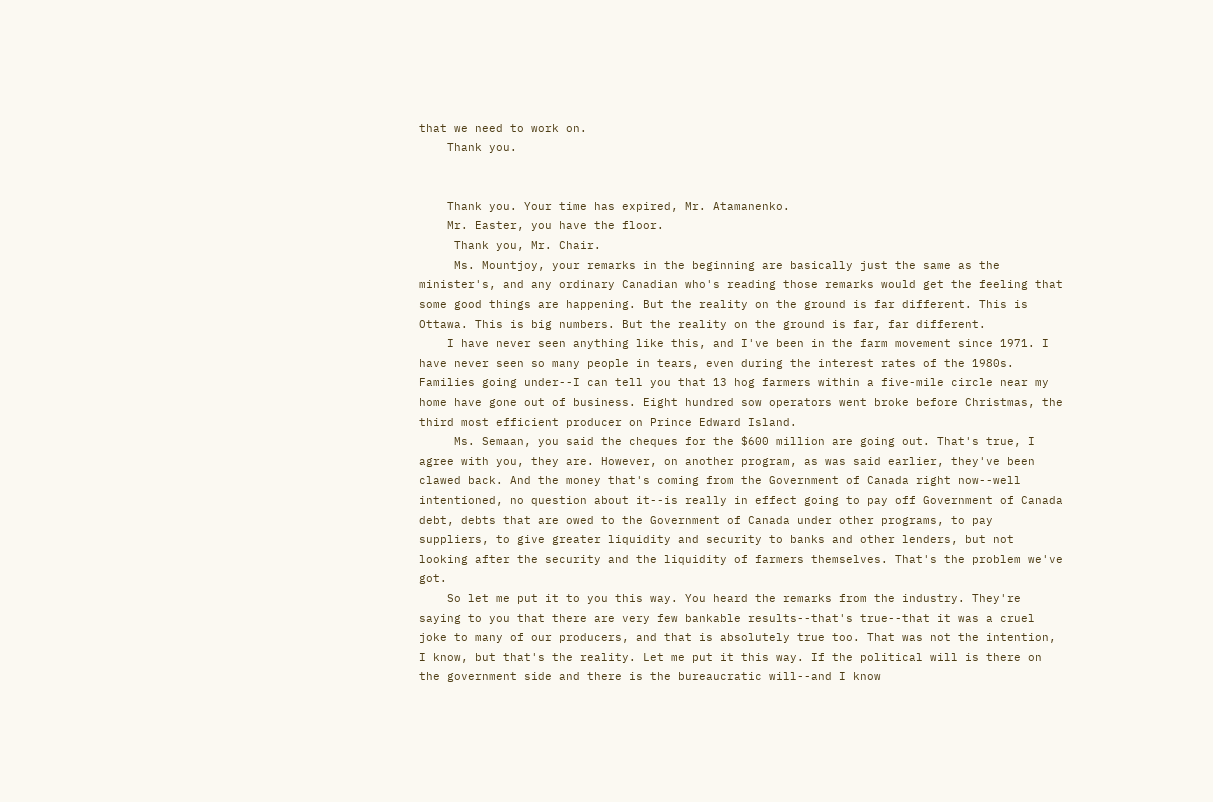that we need to work on.
    Thank you.


    Thank you. Your time has expired, Mr. Atamanenko.
    Mr. Easter, you have the floor.
     Thank you, Mr. Chair.
     Ms. Mountjoy, your remarks in the beginning are basically just the same as the minister's, and any ordinary Canadian who's reading those remarks would get the feeling that some good things are happening. But the reality on the ground is far different. This is Ottawa. This is big numbers. But the reality on the ground is far, far different.
    I have never seen anything like this, and I've been in the farm movement since 1971. I have never seen so many people in tears, even during the interest rates of the 1980s. Families going under--I can tell you that 13 hog farmers within a five-mile circle near my home have gone out of business. Eight hundred sow operators went broke before Christmas, the third most efficient producer on Prince Edward Island.
     Ms. Semaan, you said the cheques for the $600 million are going out. That's true, I agree with you, they are. However, on another program, as was said earlier, they've been clawed back. And the money that's coming from the Government of Canada right now--well intentioned, no question about it--is really in effect going to pay off Government of Canada debt, debts that are owed to the Government of Canada under other programs, to pay suppliers, to give greater liquidity and security to banks and other lenders, but not looking after the security and the liquidity of farmers themselves. That's the problem we've got.
    So let me put it to you this way. You heard the remarks from the industry. They're saying to you that there are very few bankable results--that's true--that it was a cruel joke to many of our producers, and that is absolutely true too. That was not the intention, I know, but that's the reality. Let me put it this way. If the political will is there on the government side and there is the bureaucratic will--and I know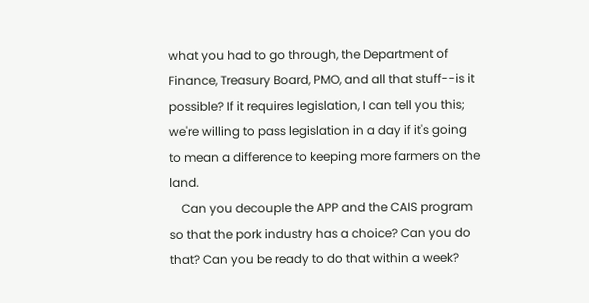what you had to go through, the Department of Finance, Treasury Board, PMO, and all that stuff--is it possible? If it requires legislation, I can tell you this; we're willing to pass legislation in a day if it's going to mean a difference to keeping more farmers on the land.
    Can you decouple the APP and the CAIS program so that the pork industry has a choice? Can you do that? Can you be ready to do that within a week?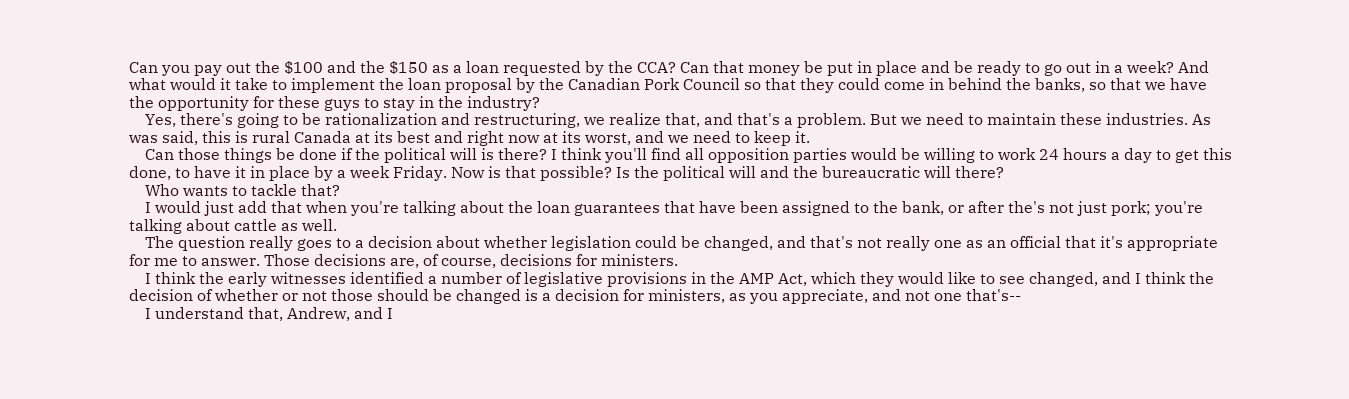Can you pay out the $100 and the $150 as a loan requested by the CCA? Can that money be put in place and be ready to go out in a week? And what would it take to implement the loan proposal by the Canadian Pork Council so that they could come in behind the banks, so that we have the opportunity for these guys to stay in the industry?
    Yes, there's going to be rationalization and restructuring, we realize that, and that's a problem. But we need to maintain these industries. As was said, this is rural Canada at its best and right now at its worst, and we need to keep it.
    Can those things be done if the political will is there? I think you'll find all opposition parties would be willing to work 24 hours a day to get this done, to have it in place by a week Friday. Now is that possible? Is the political will and the bureaucratic will there?
    Who wants to tackle that?
    I would just add that when you're talking about the loan guarantees that have been assigned to the bank, or after the's not just pork; you're talking about cattle as well.
    The question really goes to a decision about whether legislation could be changed, and that's not really one as an official that it's appropriate for me to answer. Those decisions are, of course, decisions for ministers.
    I think the early witnesses identified a number of legislative provisions in the AMP Act, which they would like to see changed, and I think the decision of whether or not those should be changed is a decision for ministers, as you appreciate, and not one that's--
    I understand that, Andrew, and I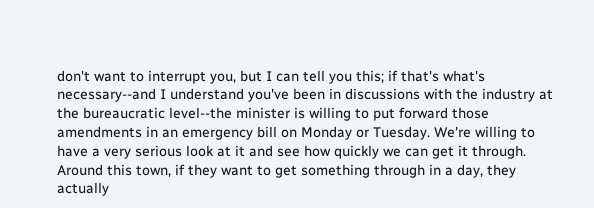don't want to interrupt you, but I can tell you this; if that's what's necessary--and I understand you've been in discussions with the industry at the bureaucratic level--the minister is willing to put forward those amendments in an emergency bill on Monday or Tuesday. We're willing to have a very serious look at it and see how quickly we can get it through. Around this town, if they want to get something through in a day, they actually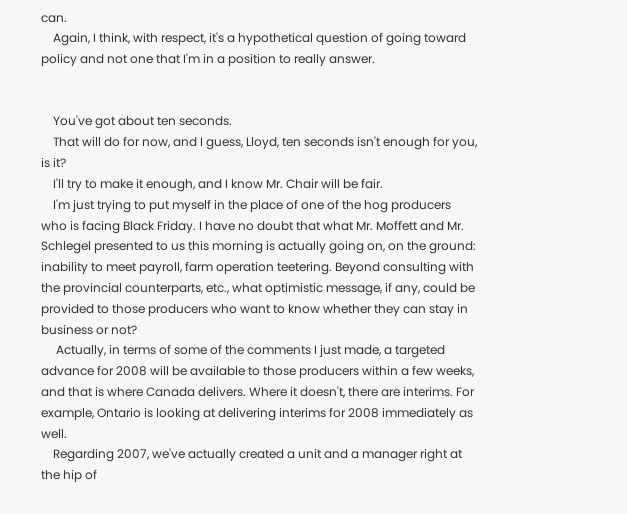can.
    Again, I think, with respect, it's a hypothetical question of going toward policy and not one that I'm in a position to really answer.


    You've got about ten seconds.
    That will do for now, and I guess, Lloyd, ten seconds isn't enough for you, is it?
    I'll try to make it enough, and I know Mr. Chair will be fair.
    I'm just trying to put myself in the place of one of the hog producers who is facing Black Friday. I have no doubt that what Mr. Moffett and Mr. Schlegel presented to us this morning is actually going on, on the ground: inability to meet payroll, farm operation teetering. Beyond consulting with the provincial counterparts, etc., what optimistic message, if any, could be provided to those producers who want to know whether they can stay in business or not?
     Actually, in terms of some of the comments I just made, a targeted advance for 2008 will be available to those producers within a few weeks, and that is where Canada delivers. Where it doesn't, there are interims. For example, Ontario is looking at delivering interims for 2008 immediately as well.
    Regarding 2007, we've actually created a unit and a manager right at the hip of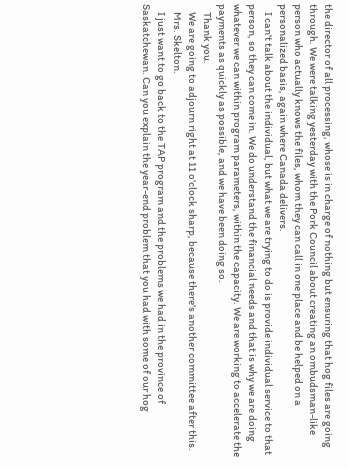the director of all processing, whose is in charge of nothing but ensuring that hog files are going through. We were talking yesterday with the Pork Council about creating an ombudsman-like person who actually knows the files, whom they can call in one place and be helped on a personalized basis, again where Canada delivers.
    I can't talk about the individual, but what we are trying to do is provide individual service to that person, so they can come in. We do understand the financial needs and that is why we are doing whatever we can within program parameters, within the capacity. We are working to accelerate the payments as quickly as possible, and we have been doing so.
    Thank you.
    We are going to adjourn right at 11 o'clock sharp, because there's another committee after this.
    Mrs. Skelton.
    I just want to go back to the TAP program and the problems we had in the province of Saskatchewan. Can you explain the year-end problem that you had with some of our hog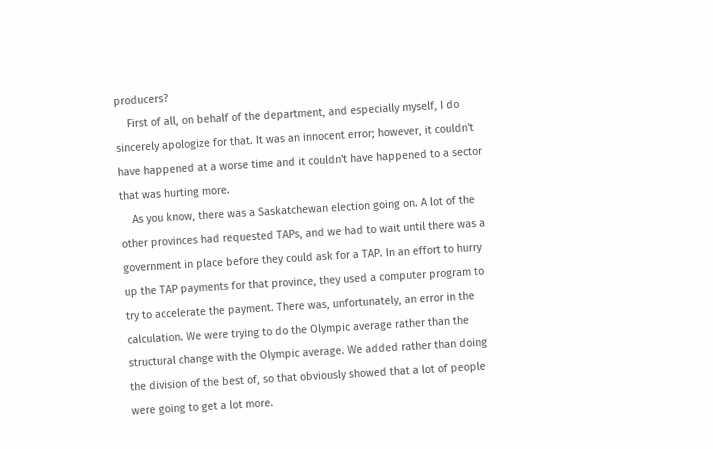producers?
    First of all, on behalf of the department, and especially myself, I do sincerely apologize for that. It was an innocent error; however, it couldn't have happened at a worse time and it couldn't have happened to a sector that was hurting more.
    As you know, there was a Saskatchewan election going on. A lot of the other provinces had requested TAPs, and we had to wait until there was a government in place before they could ask for a TAP. In an effort to hurry up the TAP payments for that province, they used a computer program to try to accelerate the payment. There was, unfortunately, an error in the calculation. We were trying to do the Olympic average rather than the structural change with the Olympic average. We added rather than doing the division of the best of, so that obviously showed that a lot of people were going to get a lot more.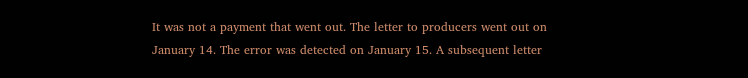It was not a payment that went out. The letter to producers went out on January 14. The error was detected on January 15. A subsequent letter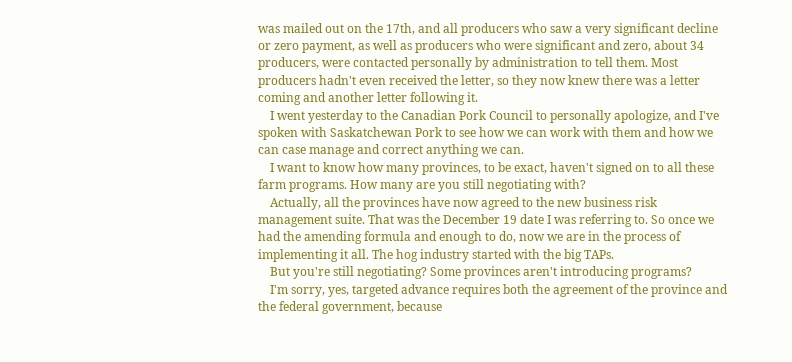was mailed out on the 17th, and all producers who saw a very significant decline or zero payment, as well as producers who were significant and zero, about 34 producers, were contacted personally by administration to tell them. Most producers hadn't even received the letter, so they now knew there was a letter coming and another letter following it.
    I went yesterday to the Canadian Pork Council to personally apologize, and I've spoken with Saskatchewan Pork to see how we can work with them and how we can case manage and correct anything we can.
    I want to know how many provinces, to be exact, haven't signed on to all these farm programs. How many are you still negotiating with?
    Actually, all the provinces have now agreed to the new business risk management suite. That was the December 19 date I was referring to. So once we had the amending formula and enough to do, now we are in the process of implementing it all. The hog industry started with the big TAPs.
    But you're still negotiating? Some provinces aren't introducing programs?
    I'm sorry, yes, targeted advance requires both the agreement of the province and the federal government, because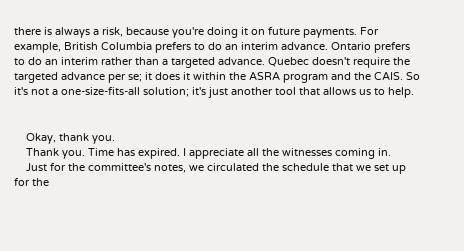there is always a risk, because you're doing it on future payments. For example, British Columbia prefers to do an interim advance. Ontario prefers to do an interim rather than a targeted advance. Quebec doesn't require the targeted advance per se; it does it within the ASRA program and the CAIS. So it's not a one-size-fits-all solution; it's just another tool that allows us to help.


    Okay, thank you.
    Thank you. Time has expired. I appreciate all the witnesses coming in.
    Just for the committee's notes, we circulated the schedule that we set up for the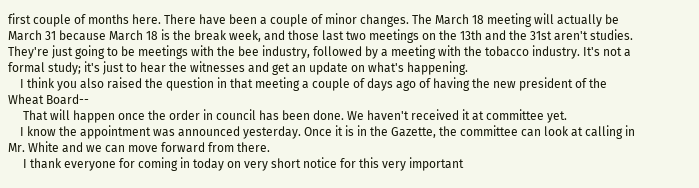first couple of months here. There have been a couple of minor changes. The March 18 meeting will actually be March 31 because March 18 is the break week, and those last two meetings on the 13th and the 31st aren't studies. They're just going to be meetings with the bee industry, followed by a meeting with the tobacco industry. It's not a formal study; it's just to hear the witnesses and get an update on what's happening.
    I think you also raised the question in that meeting a couple of days ago of having the new president of the Wheat Board--
     That will happen once the order in council has been done. We haven't received it at committee yet.
    I know the appointment was announced yesterday. Once it is in the Gazette, the committee can look at calling in Mr. White and we can move forward from there.
     I thank everyone for coming in today on very short notice for this very important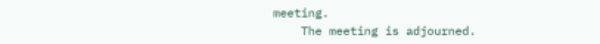meeting.
    The meeting is adjourned.